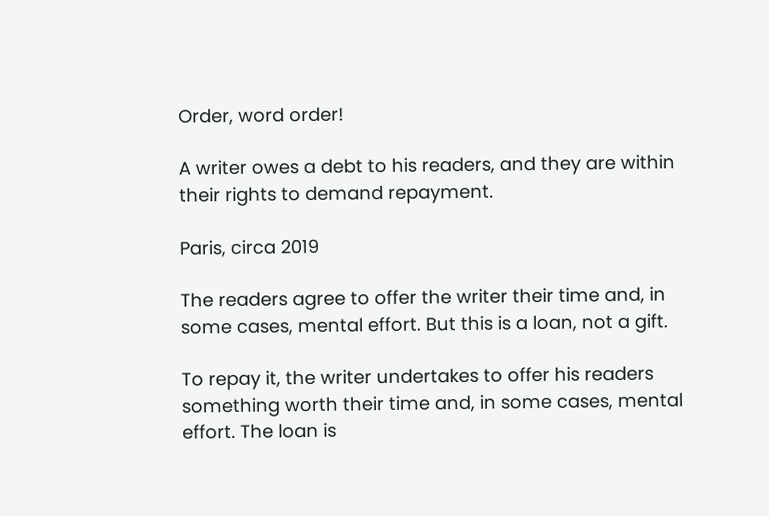Order, word order!

A writer owes a debt to his readers, and they are within their rights to demand repayment.

Paris, circa 2019

The readers agree to offer the writer their time and, in some cases, mental effort. But this is a loan, not a gift.

To repay it, the writer undertakes to offer his readers something worth their time and, in some cases, mental effort. The loan is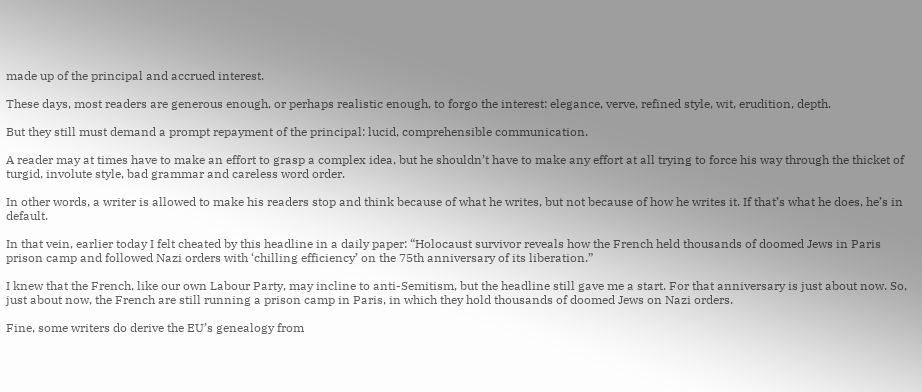made up of the principal and accrued interest.

These days, most readers are generous enough, or perhaps realistic enough, to forgo the interest: elegance, verve, refined style, wit, erudition, depth.

But they still must demand a prompt repayment of the principal: lucid, comprehensible communication.

A reader may at times have to make an effort to grasp a complex idea, but he shouldn’t have to make any effort at all trying to force his way through the thicket of turgid, involute style, bad grammar and careless word order.

In other words, a writer is allowed to make his readers stop and think because of what he writes, but not because of how he writes it. If that’s what he does, he’s in default.

In that vein, earlier today I felt cheated by this headline in a daily paper: “Holocaust survivor reveals how the French held thousands of doomed Jews in Paris prison camp and followed Nazi orders with ‘chilling efficiency’ on the 75th anniversary of its liberation.”

I knew that the French, like our own Labour Party, may incline to anti-Semitism, but the headline still gave me a start. For that anniversary is just about now. So, just about now, the French are still running a prison camp in Paris, in which they hold thousands of doomed Jews on Nazi orders.

Fine, some writers do derive the EU’s genealogy from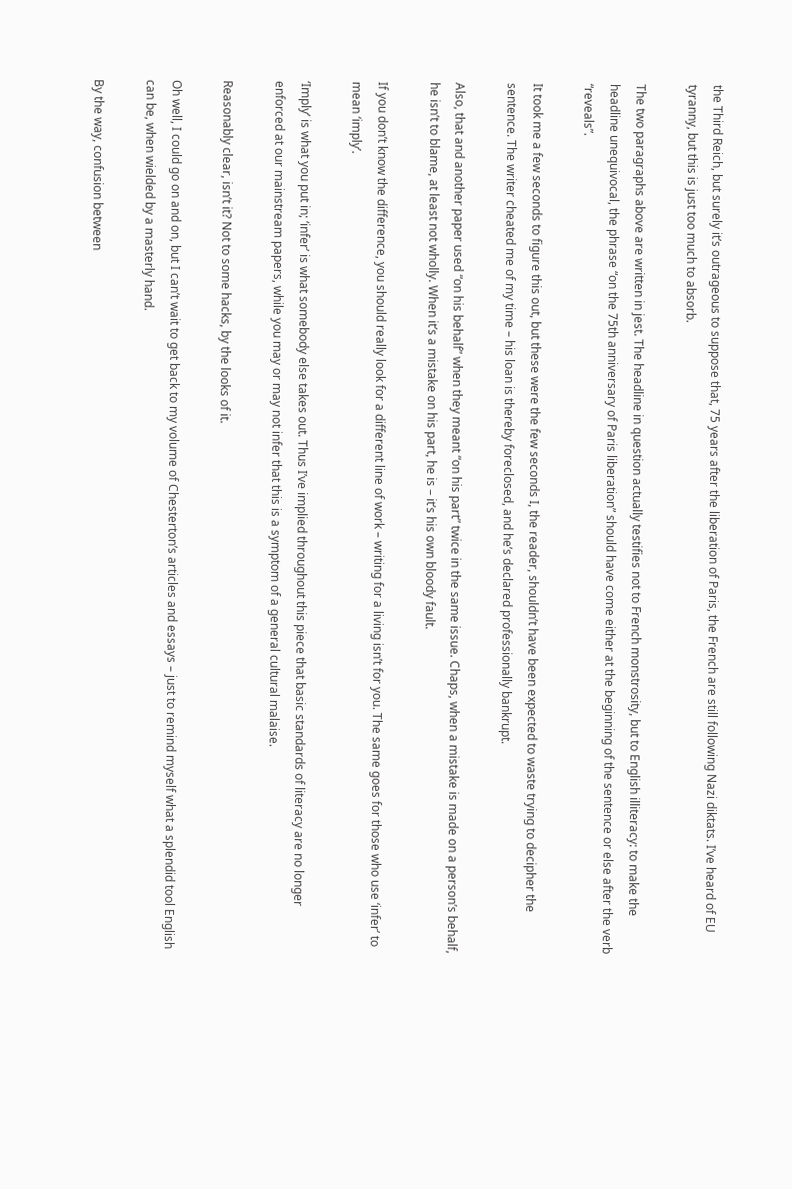the Third Reich, but surely it’s outrageous to suppose that, 75 years after the liberation of Paris, the French are still following Nazi diktats. I’ve heard of EU tyranny, but this is just too much to absorb.

The two paragraphs above are written in jest. The headline in question actually testifies not to French monstrosity, but to English illiteracy: to make the headline unequivocal, the phrase “on the 75th anniversary of Paris liberation” should have come either at the beginning of the sentence or else after the verb “reveals”.

It took me a few seconds to figure this out, but these were the few seconds I, the reader, shouldn’t have been expected to waste trying to decipher the sentence. The writer cheated me of my time – his loan is thereby foreclosed, and he’s declared professionally bankrupt.

Also, that and another paper used “on his behalf” when they meant “on his part” twice in the same issue. Chaps, when a mistake is made on a person’s behalf, he isn’t to blame, at least not wholly. When it’s a mistake on his part, he is – it’s his own bloody fault.

If you don’t know the difference, you should really look for a different line of work – writing for a living isn’t for you. The same goes for those who use ‘infer’ to mean ‘imply’.

‘Imply’ is what you put in; ‘infer’ is what somebody else takes out. Thus I’ve implied throughout this piece that basic standards of literacy are no longer enforced at our mainstream papers, while you may or may not infer that this is a symptom of a general cultural malaise.

Reasonably clear, isn’t it? Not to some hacks, by the looks of it.

Oh well, I could go on and on, but I can’t wait to get back to my volume of Chesterton’s articles and essays – just to remind myself what a splendid tool English can be, when wielded by a masterly hand.

By the way, confusion between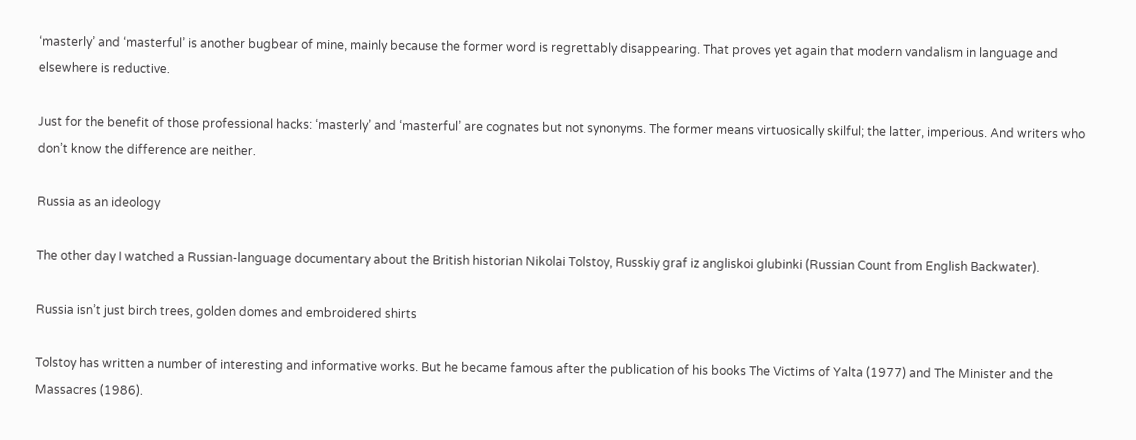‘masterly’ and ‘masterful’ is another bugbear of mine, mainly because the former word is regrettably disappearing. That proves yet again that modern vandalism in language and elsewhere is reductive.

Just for the benefit of those professional hacks: ‘masterly’ and ‘masterful’ are cognates but not synonyms. The former means virtuosically skilful; the latter, imperious. And writers who don’t know the difference are neither.

Russia as an ideology

The other day I watched a Russian-language documentary about the British historian Nikolai Tolstoy, Russkiy graf iz angliskoi glubinki (Russian Count from English Backwater).

Russia isn’t just birch trees, golden domes and embroidered shirts

Tolstoy has written a number of interesting and informative works. But he became famous after the publication of his books The Victims of Yalta (1977) and The Minister and the Massacres (1986).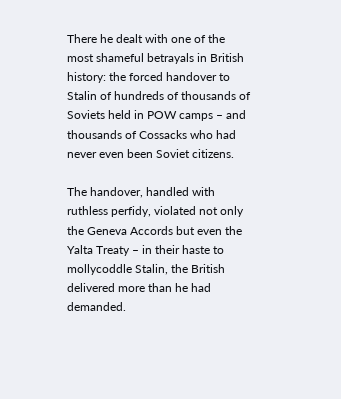There he dealt with one of the most shameful betrayals in British history: the forced handover to Stalin of hundreds of thousands of Soviets held in POW camps – and thousands of Cossacks who had never even been Soviet citizens.

The handover, handled with ruthless perfidy, violated not only the Geneva Accords but even the Yalta Treaty – in their haste to mollycoddle Stalin, the British delivered more than he had demanded.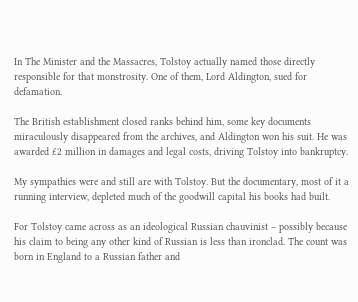In The Minister and the Massacres, Tolstoy actually named those directly responsible for that monstrosity. One of them, Lord Aldington, sued for defamation.

The British establishment closed ranks behind him, some key documents miraculously disappeared from the archives, and Aldington won his suit. He was awarded £2 million in damages and legal costs, driving Tolstoy into bankruptcy.

My sympathies were and still are with Tolstoy. But the documentary, most of it a running interview, depleted much of the goodwill capital his books had built.

For Tolstoy came across as an ideological Russian chauvinist – possibly because his claim to being any other kind of Russian is less than ironclad. The count was born in England to a Russian father and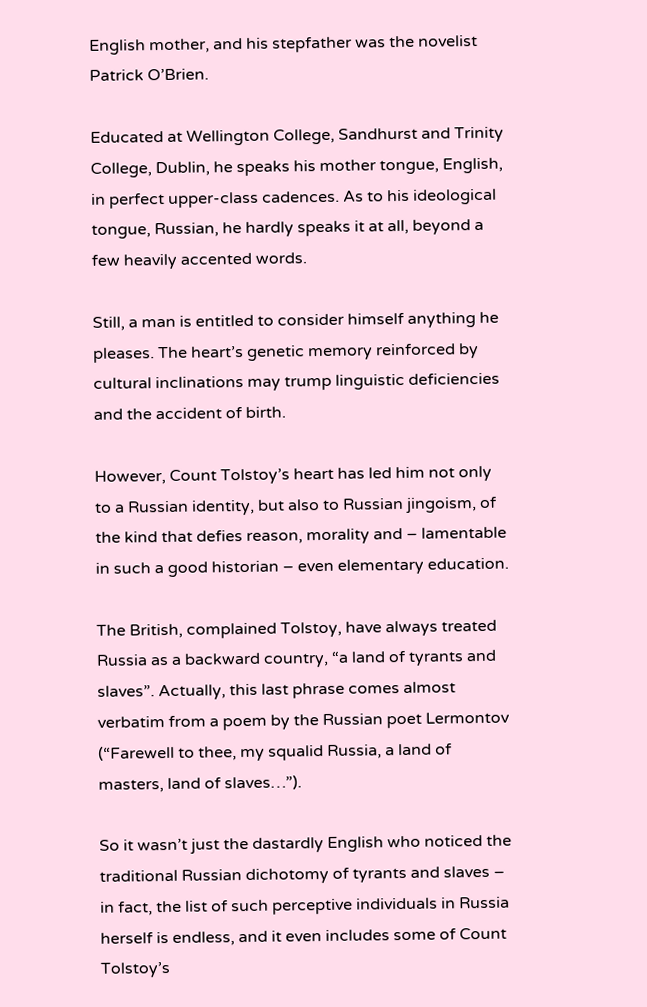English mother, and his stepfather was the novelist Patrick O’Brien.

Educated at Wellington College, Sandhurst and Trinity College, Dublin, he speaks his mother tongue, English, in perfect upper-class cadences. As to his ideological tongue, Russian, he hardly speaks it at all, beyond a few heavily accented words.

Still, a man is entitled to consider himself anything he pleases. The heart’s genetic memory reinforced by cultural inclinations may trump linguistic deficiencies and the accident of birth.

However, Count Tolstoy’s heart has led him not only to a Russian identity, but also to Russian jingoism, of the kind that defies reason, morality and – lamentable in such a good historian – even elementary education.

The British, complained Tolstoy, have always treated Russia as a backward country, “a land of tyrants and slaves”. Actually, this last phrase comes almost verbatim from a poem by the Russian poet Lermontov (“Farewell to thee, my squalid Russia, a land of masters, land of slaves…”).

So it wasn’t just the dastardly English who noticed the traditional Russian dichotomy of tyrants and slaves – in fact, the list of such perceptive individuals in Russia herself is endless, and it even includes some of Count Tolstoy’s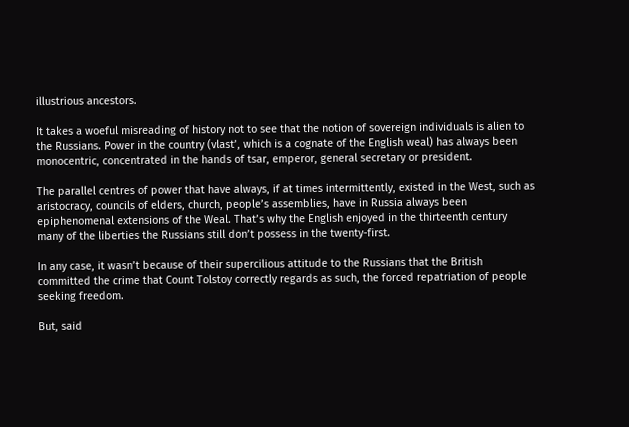illustrious ancestors.

It takes a woeful misreading of history not to see that the notion of sovereign individuals is alien to the Russians. Power in the country (vlast’, which is a cognate of the English weal) has always been monocentric, concentrated in the hands of tsar, emperor, general secretary or president.

The parallel centres of power that have always, if at times intermittently, existed in the West, such as aristocracy, councils of elders, church, people’s assemblies, have in Russia always been epiphenomenal extensions of the Weal. That’s why the English enjoyed in the thirteenth century many of the liberties the Russians still don’t possess in the twenty-first.

In any case, it wasn’t because of their supercilious attitude to the Russians that the British committed the crime that Count Tolstoy correctly regards as such, the forced repatriation of people seeking freedom.

But, said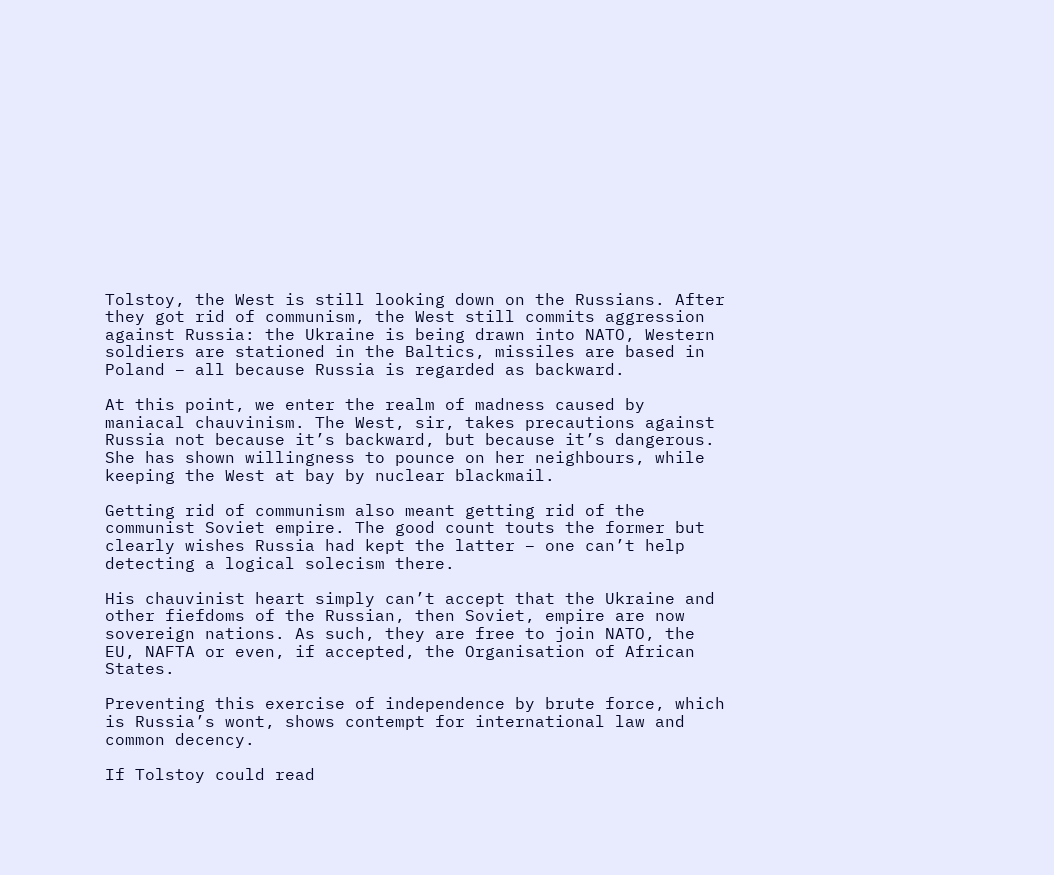Tolstoy, the West is still looking down on the Russians. After they got rid of communism, the West still commits aggression against Russia: the Ukraine is being drawn into NATO, Western soldiers are stationed in the Baltics, missiles are based in Poland – all because Russia is regarded as backward.

At this point, we enter the realm of madness caused by maniacal chauvinism. The West, sir, takes precautions against Russia not because it’s backward, but because it’s dangerous. She has shown willingness to pounce on her neighbours, while keeping the West at bay by nuclear blackmail.

Getting rid of communism also meant getting rid of the communist Soviet empire. The good count touts the former but clearly wishes Russia had kept the latter – one can’t help detecting a logical solecism there.

His chauvinist heart simply can’t accept that the Ukraine and other fiefdoms of the Russian, then Soviet, empire are now sovereign nations. As such, they are free to join NATO, the EU, NAFTA or even, if accepted, the Organisation of African States.

Preventing this exercise of independence by brute force, which is Russia’s wont, shows contempt for international law and common decency.

If Tolstoy could read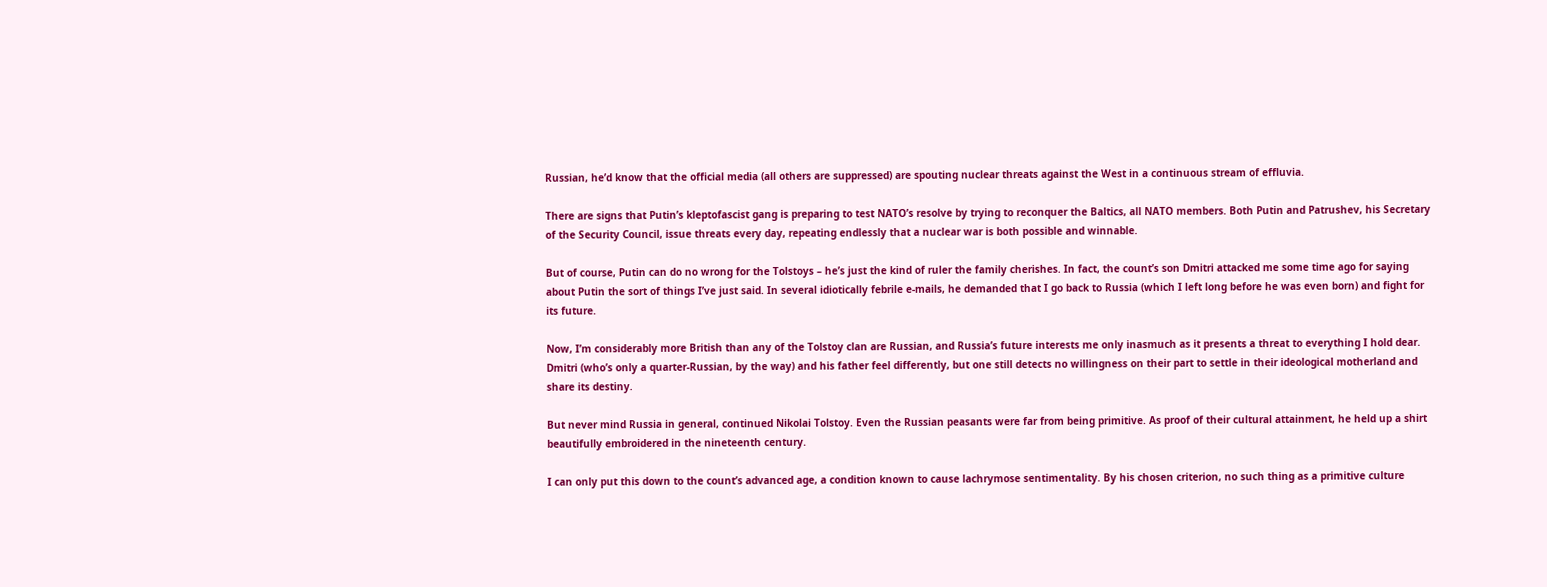Russian, he’d know that the official media (all others are suppressed) are spouting nuclear threats against the West in a continuous stream of effluvia.

There are signs that Putin’s kleptofascist gang is preparing to test NATO’s resolve by trying to reconquer the Baltics, all NATO members. Both Putin and Patrushev, his Secretary of the Security Council, issue threats every day, repeating endlessly that a nuclear war is both possible and winnable.

But of course, Putin can do no wrong for the Tolstoys – he’s just the kind of ruler the family cherishes. In fact, the count’s son Dmitri attacked me some time ago for saying about Putin the sort of things I’ve just said. In several idiotically febrile e-mails, he demanded that I go back to Russia (which I left long before he was even born) and fight for its future.

Now, I’m considerably more British than any of the Tolstoy clan are Russian, and Russia’s future interests me only inasmuch as it presents a threat to everything I hold dear. Dmitri (who’s only a quarter-Russian, by the way) and his father feel differently, but one still detects no willingness on their part to settle in their ideological motherland and share its destiny.

But never mind Russia in general, continued Nikolai Tolstoy. Even the Russian peasants were far from being primitive. As proof of their cultural attainment, he held up a shirt beautifully embroidered in the nineteenth century.

I can only put this down to the count’s advanced age, a condition known to cause lachrymose sentimentality. By his chosen criterion, no such thing as a primitive culture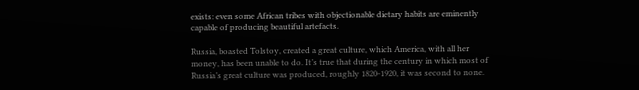exists: even some African tribes with objectionable dietary habits are eminently capable of producing beautiful artefacts.

Russia, boasted Tolstoy, created a great culture, which America, with all her money, has been unable to do. It’s true that during the century in which most of Russia’s great culture was produced, roughly 1820-1920, it was second to none.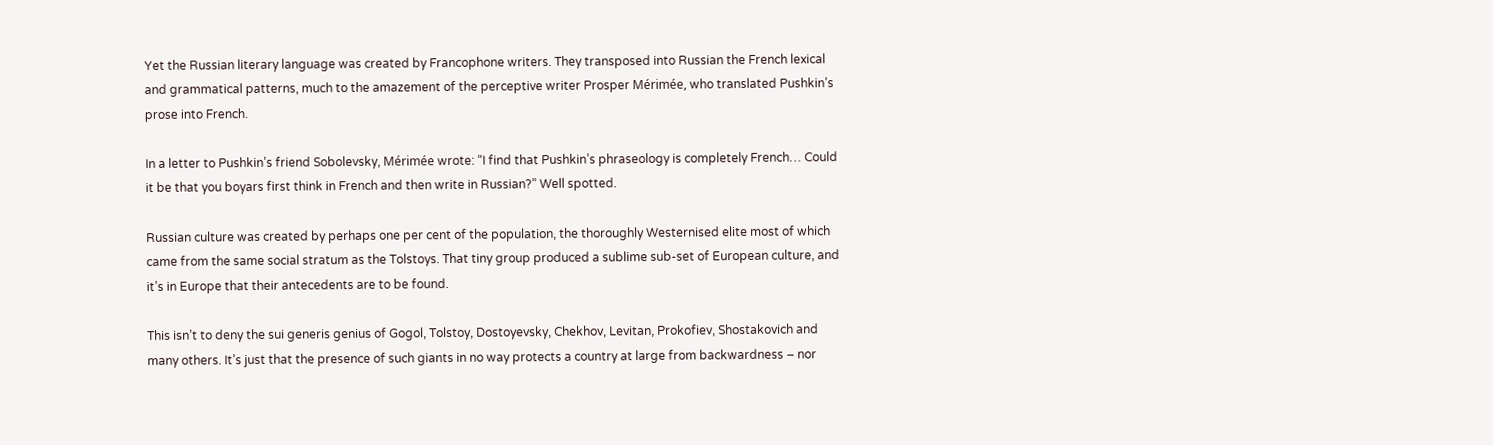Yet the Russian literary language was created by Francophone writers. They transposed into Russian the French lexical and grammatical patterns, much to the amazement of the perceptive writer Prosper Mérimée, who translated Pushkin’s prose into French.

In a letter to Pushkin’s friend Sobolevsky, Mérimée wrote: “I find that Pushkin’s phraseology is completely French… Could it be that you boyars first think in French and then write in Russian?” Well spotted.

Russian culture was created by perhaps one per cent of the population, the thoroughly Westernised elite most of which came from the same social stratum as the Tolstoys. That tiny group produced a sublime sub-set of European culture, and it’s in Europe that their antecedents are to be found.

This isn’t to deny the sui generis genius of Gogol, Tolstoy, Dostoyevsky, Chekhov, Levitan, Prokofiev, Shostakovich and many others. It’s just that the presence of such giants in no way protects a country at large from backwardness – nor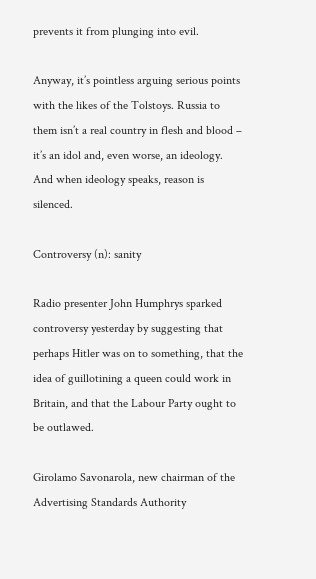prevents it from plunging into evil.

Anyway, it’s pointless arguing serious points with the likes of the Tolstoys. Russia to them isn’t a real country in flesh and blood – it’s an idol and, even worse, an ideology. And when ideology speaks, reason is silenced.

Controversy (n): sanity

Radio presenter John Humphrys sparked controversy yesterday by suggesting that perhaps Hitler was on to something, that the idea of guillotining a queen could work in Britain, and that the Labour Party ought to be outlawed.

Girolamo Savonarola, new chairman of the Advertising Standards Authority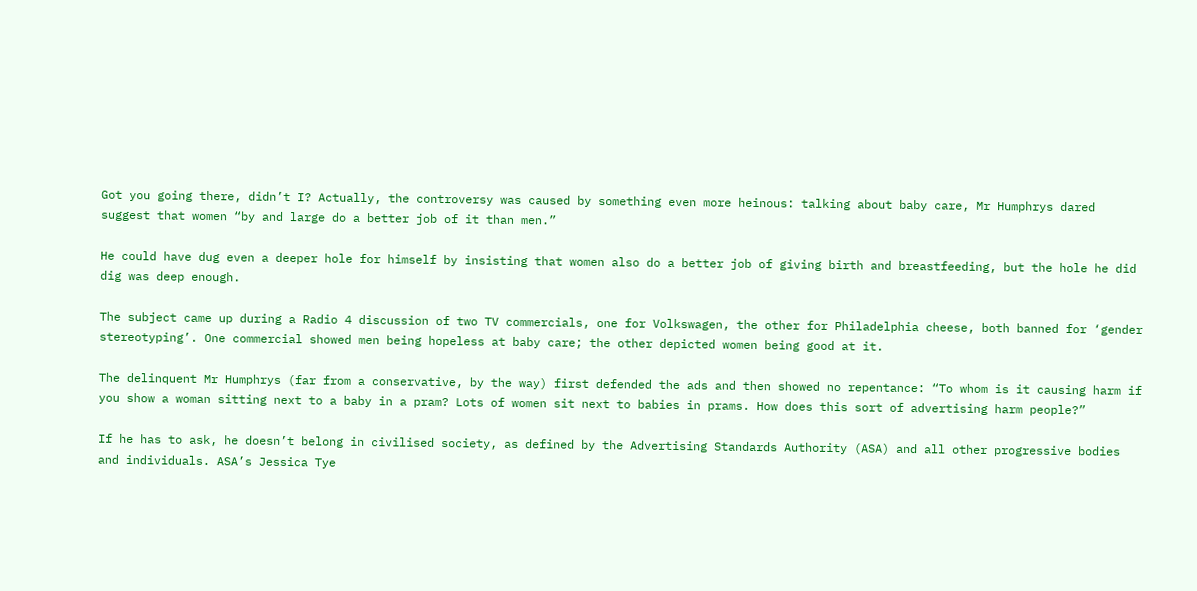Got you going there, didn’t I? Actually, the controversy was caused by something even more heinous: talking about baby care, Mr Humphrys dared suggest that women “by and large do a better job of it than men.”

He could have dug even a deeper hole for himself by insisting that women also do a better job of giving birth and breastfeeding, but the hole he did dig was deep enough.

The subject came up during a Radio 4 discussion of two TV commercials, one for Volkswagen, the other for Philadelphia cheese, both banned for ‘gender stereotyping’. One commercial showed men being hopeless at baby care; the other depicted women being good at it.

The delinquent Mr Humphrys (far from a conservative, by the way) first defended the ads and then showed no repentance: “To whom is it causing harm if you show a woman sitting next to a baby in a pram? Lots of women sit next to babies in prams. How does this sort of advertising harm people?”

If he has to ask, he doesn’t belong in civilised society, as defined by the Advertising Standards Authority (ASA) and all other progressive bodies and individuals. ASA’s Jessica Tye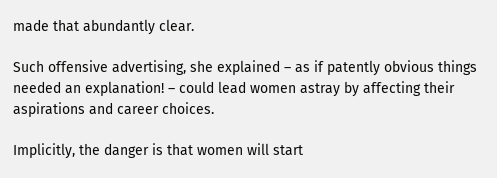made that abundantly clear.

Such offensive advertising, she explained – as if patently obvious things needed an explanation! – could lead women astray by affecting their aspirations and career choices.

Implicitly, the danger is that women will start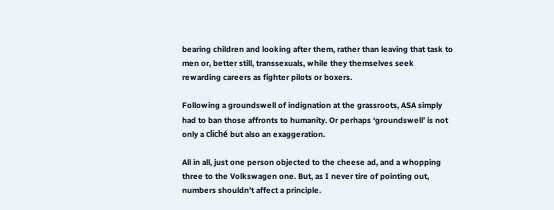bearing children and looking after them, rather than leaving that task to men or, better still, transsexuals, while they themselves seek rewarding careers as fighter pilots or boxers.

Following a groundswell of indignation at the grassroots, ASA simply had to ban those affronts to humanity. Or perhaps ‘groundswell’ is not only a cliché but also an exaggeration.

All in all, just one person objected to the cheese ad, and a whopping three to the Volkswagen one. But, as I never tire of pointing out, numbers shouldn’t affect a principle.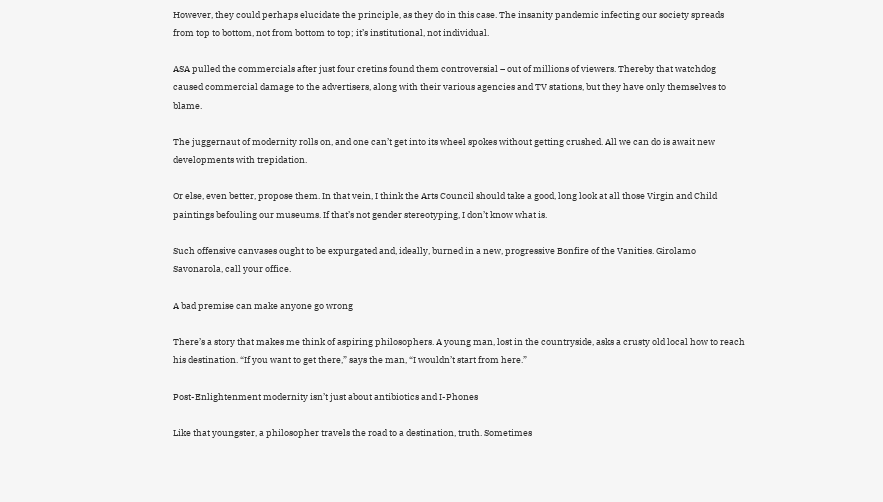However, they could perhaps elucidate the principle, as they do in this case. The insanity pandemic infecting our society spreads from top to bottom, not from bottom to top; it’s institutional, not individual.

ASA pulled the commercials after just four cretins found them controversial – out of millions of viewers. Thereby that watchdog caused commercial damage to the advertisers, along with their various agencies and TV stations, but they have only themselves to blame.

The juggernaut of modernity rolls on, and one can’t get into its wheel spokes without getting crushed. All we can do is await new developments with trepidation.

Or else, even better, propose them. In that vein, I think the Arts Council should take a good, long look at all those Virgin and Child paintings befouling our museums. If that’s not gender stereotyping, I don’t know what is.

Such offensive canvases ought to be expurgated and, ideally, burned in a new, progressive Bonfire of the Vanities. Girolamo Savonarola, call your office.

A bad premise can make anyone go wrong

There’s a story that makes me think of aspiring philosophers. A young man, lost in the countryside, asks a crusty old local how to reach his destination. “If you want to get there,” says the man, “I wouldn’t start from here.”

Post-Enlightenment modernity isn’t just about antibiotics and I-Phones

Like that youngster, a philosopher travels the road to a destination, truth. Sometimes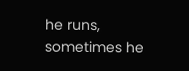he runs, sometimes he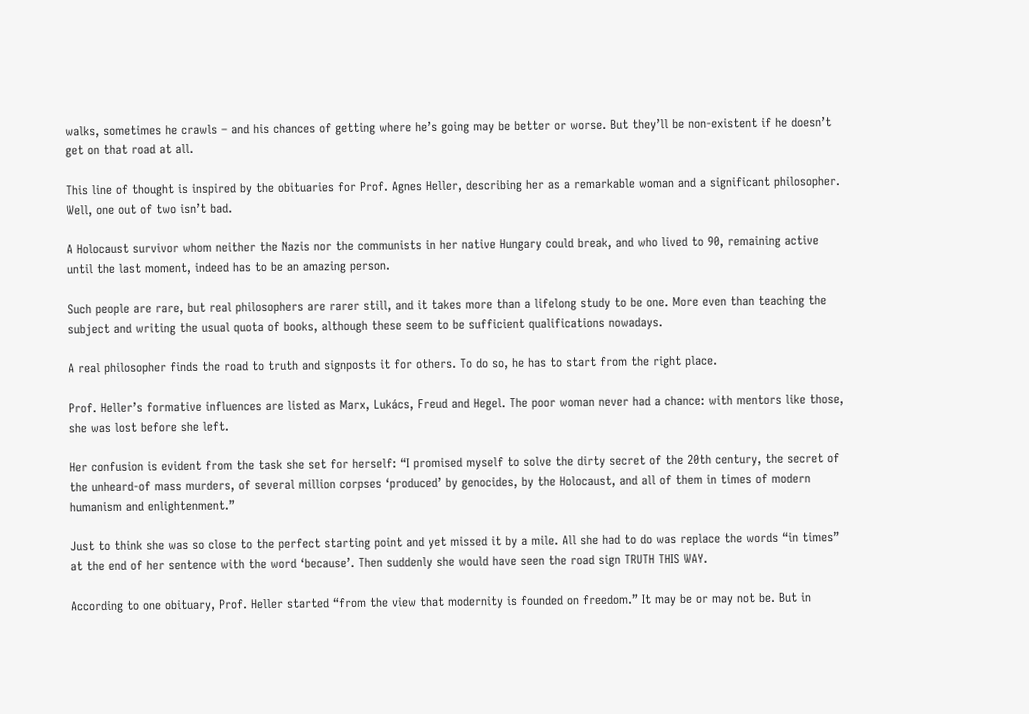walks, sometimes he crawls – and his chances of getting where he’s going may be better or worse. But they’ll be non-existent if he doesn’t get on that road at all.

This line of thought is inspired by the obituaries for Prof. Agnes Heller, describing her as a remarkable woman and a significant philosopher. Well, one out of two isn’t bad.

A Holocaust survivor whom neither the Nazis nor the communists in her native Hungary could break, and who lived to 90, remaining active until the last moment, indeed has to be an amazing person.

Such people are rare, but real philosophers are rarer still, and it takes more than a lifelong study to be one. More even than teaching the subject and writing the usual quota of books, although these seem to be sufficient qualifications nowadays.

A real philosopher finds the road to truth and signposts it for others. To do so, he has to start from the right place.

Prof. Heller’s formative influences are listed as Marx, Lukács, Freud and Hegel. The poor woman never had a chance: with mentors like those, she was lost before she left.

Her confusion is evident from the task she set for herself: “I promised myself to solve the dirty secret of the 20th century, the secret of the unheard-of mass murders, of several million corpses ‘produced’ by genocides, by the Holocaust, and all of them in times of modern humanism and enlightenment.”

Just to think she was so close to the perfect starting point and yet missed it by a mile. All she had to do was replace the words “in times” at the end of her sentence with the word ‘because’. Then suddenly she would have seen the road sign TRUTH THIS WAY.

According to one obituary, Prof. Heller started “from the view that modernity is founded on freedom.” It may be or may not be. But in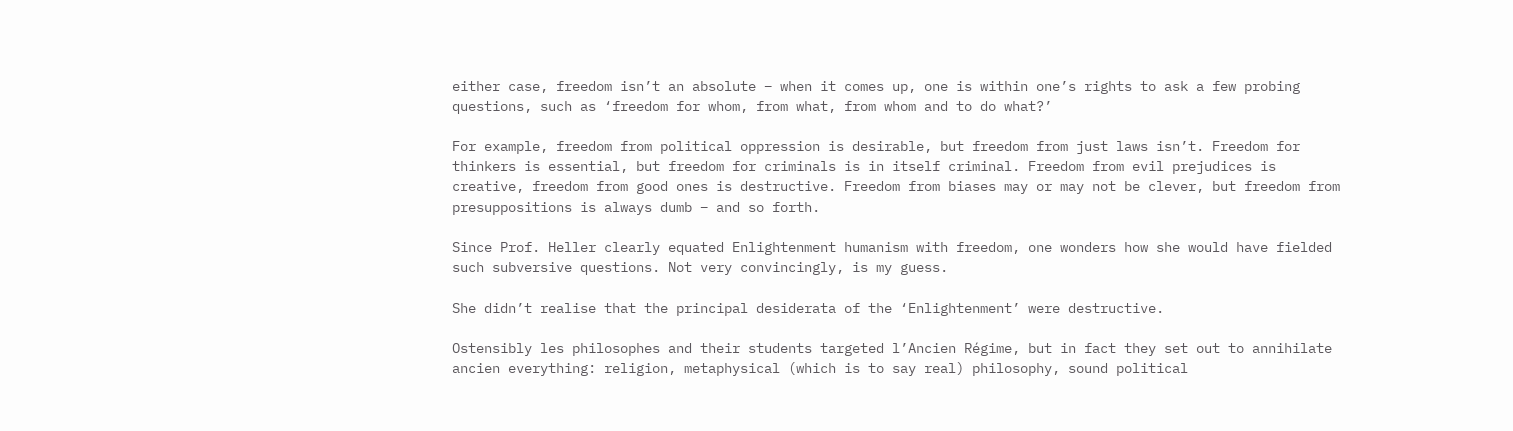either case, freedom isn’t an absolute – when it comes up, one is within one’s rights to ask a few probing questions, such as ‘freedom for whom, from what, from whom and to do what?’

For example, freedom from political oppression is desirable, but freedom from just laws isn’t. Freedom for thinkers is essential, but freedom for criminals is in itself criminal. Freedom from evil prejudices is creative, freedom from good ones is destructive. Freedom from biases may or may not be clever, but freedom from presuppositions is always dumb – and so forth.

Since Prof. Heller clearly equated Enlightenment humanism with freedom, one wonders how she would have fielded such subversive questions. Not very convincingly, is my guess.

She didn’t realise that the principal desiderata of the ‘Enlightenment’ were destructive.

Ostensibly les philosophes and their students targeted l’Ancien Régime, but in fact they set out to annihilate ancien everything: religion, metaphysical (which is to say real) philosophy, sound political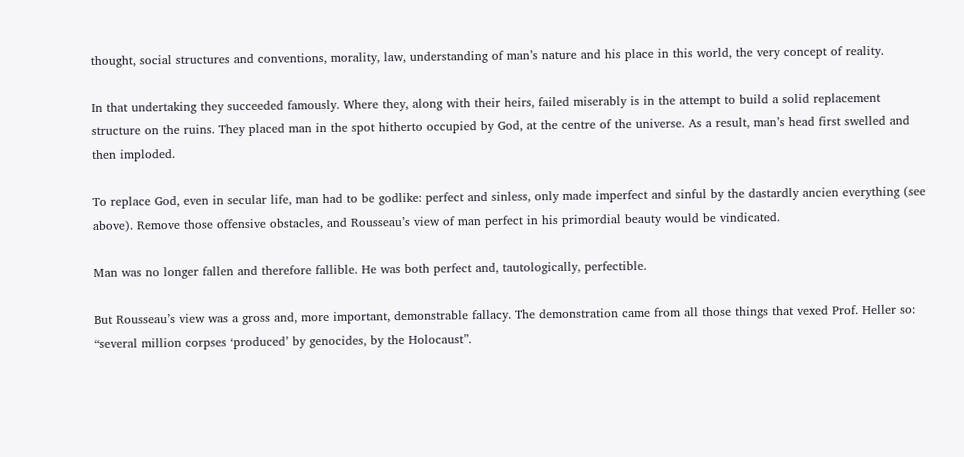thought, social structures and conventions, morality, law, understanding of man’s nature and his place in this world, the very concept of reality.

In that undertaking they succeeded famously. Where they, along with their heirs, failed miserably is in the attempt to build a solid replacement structure on the ruins. They placed man in the spot hitherto occupied by God, at the centre of the universe. As a result, man’s head first swelled and then imploded.

To replace God, even in secular life, man had to be godlike: perfect and sinless, only made imperfect and sinful by the dastardly ancien everything (see above). Remove those offensive obstacles, and Rousseau’s view of man perfect in his primordial beauty would be vindicated.

Man was no longer fallen and therefore fallible. He was both perfect and, tautologically, perfectible.

But Rousseau’s view was a gross and, more important, demonstrable fallacy. The demonstration came from all those things that vexed Prof. Heller so: “several million corpses ‘produced’ by genocides, by the Holocaust”.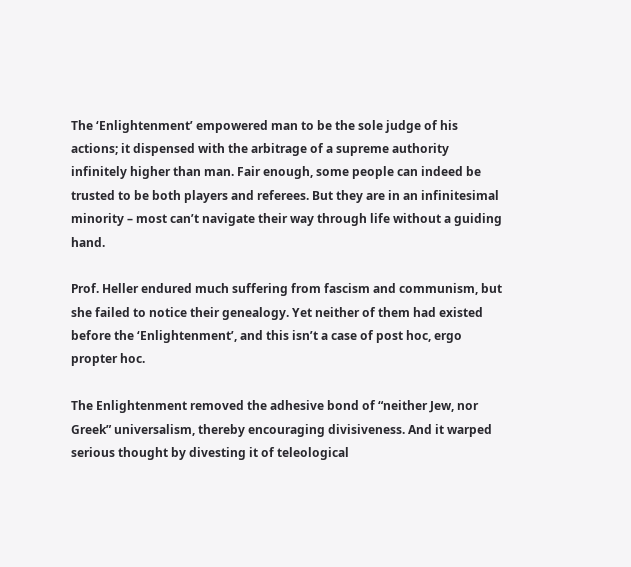The ‘Enlightenment’ empowered man to be the sole judge of his actions; it dispensed with the arbitrage of a supreme authority infinitely higher than man. Fair enough, some people can indeed be trusted to be both players and referees. But they are in an infinitesimal minority – most can’t navigate their way through life without a guiding hand.

Prof. Heller endured much suffering from fascism and communism, but she failed to notice their genealogy. Yet neither of them had existed before the ‘Enlightenment’, and this isn’t a case of post hoc, ergo propter hoc.

The Enlightenment removed the adhesive bond of “neither Jew, nor Greek” universalism, thereby encouraging divisiveness. And it warped serious thought by divesting it of teleological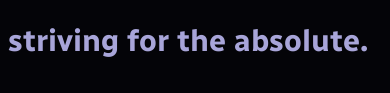striving for the absolute.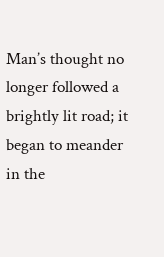Man’s thought no longer followed a brightly lit road; it began to meander in the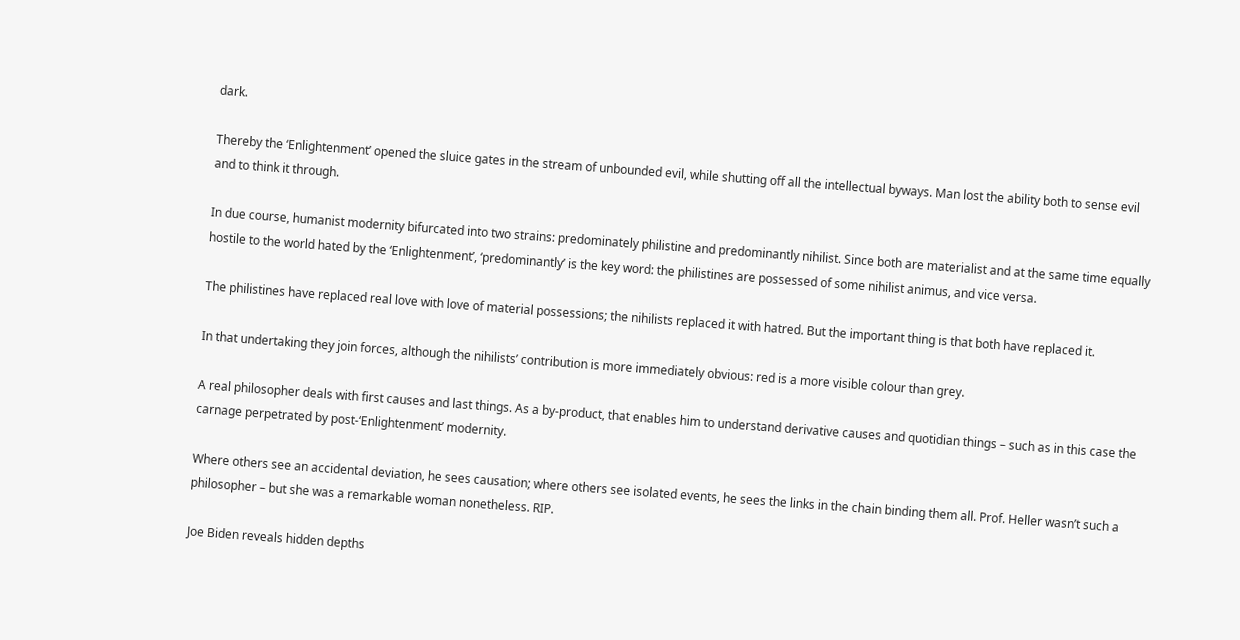dark.

Thereby the ‘Enlightenment’ opened the sluice gates in the stream of unbounded evil, while shutting off all the intellectual byways. Man lost the ability both to sense evil and to think it through.

In due course, humanist modernity bifurcated into two strains: predominately philistine and predominantly nihilist. Since both are materialist and at the same time equally hostile to the world hated by the ‘Enlightenment’, ‘predominantly’ is the key word: the philistines are possessed of some nihilist animus, and vice versa.

The philistines have replaced real love with love of material possessions; the nihilists replaced it with hatred. But the important thing is that both have replaced it.

In that undertaking they join forces, although the nihilists’ contribution is more immediately obvious: red is a more visible colour than grey.

A real philosopher deals with first causes and last things. As a by-product, that enables him to understand derivative causes and quotidian things – such as in this case the carnage perpetrated by post-‘Enlightenment’ modernity.

Where others see an accidental deviation, he sees causation; where others see isolated events, he sees the links in the chain binding them all. Prof. Heller wasn’t such a philosopher – but she was a remarkable woman nonetheless. RIP.

Joe Biden reveals hidden depths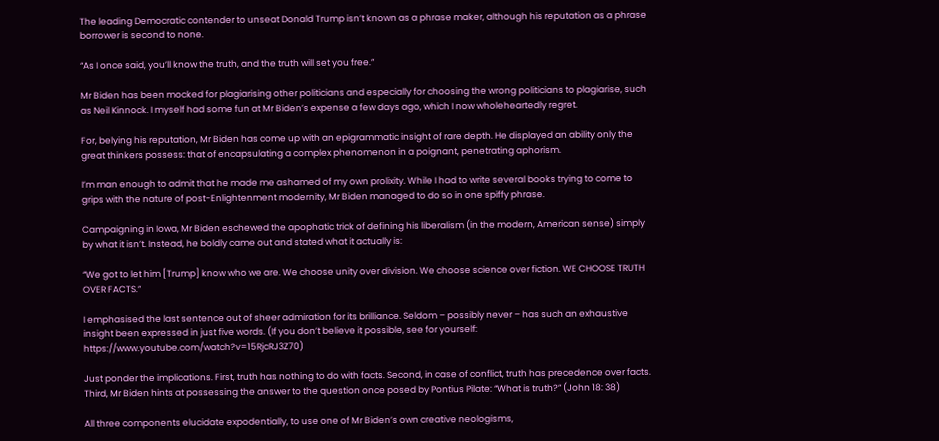The leading Democratic contender to unseat Donald Trump isn’t known as a phrase maker, although his reputation as a phrase borrower is second to none.

“As I once said, you’ll know the truth, and the truth will set you free.”

Mr Biden has been mocked for plagiarising other politicians and especially for choosing the wrong politicians to plagiarise, such as Neil Kinnock. I myself had some fun at Mr Biden’s expense a few days ago, which I now wholeheartedly regret.

For, belying his reputation, Mr Biden has come up with an epigrammatic insight of rare depth. He displayed an ability only the great thinkers possess: that of encapsulating a complex phenomenon in a poignant, penetrating aphorism.

I’m man enough to admit that he made me ashamed of my own prolixity. While I had to write several books trying to come to grips with the nature of post-Enlightenment modernity, Mr Biden managed to do so in one spiffy phrase.

Campaigning in Iowa, Mr Biden eschewed the apophatic trick of defining his liberalism (in the modern, American sense) simply by what it isn’t. Instead, he boldly came out and stated what it actually is:

“We got to let him [Trump] know who we are. We choose unity over division. We choose science over fiction. WE CHOOSE TRUTH OVER FACTS.”

I emphasised the last sentence out of sheer admiration for its brilliance. Seldom – possibly never – has such an exhaustive insight been expressed in just five words. (If you don’t believe it possible, see for yourself: https://www.youtube.com/watch?v=15RjcRJ3Z70)

Just ponder the implications. First, truth has nothing to do with facts. Second, in case of conflict, truth has precedence over facts. Third, Mr Biden hints at possessing the answer to the question once posed by Pontius Pilate: “What is truth?” (John 18: 38)

All three components elucidate expodentially, to use one of Mr Biden’s own creative neologisms,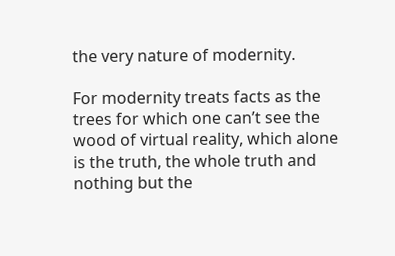the very nature of modernity.

For modernity treats facts as the trees for which one can’t see the wood of virtual reality, which alone is the truth, the whole truth and nothing but the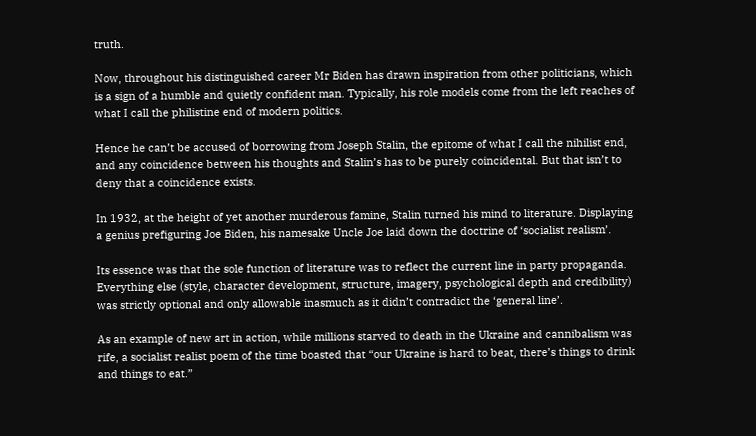truth.

Now, throughout his distinguished career Mr Biden has drawn inspiration from other politicians, which is a sign of a humble and quietly confident man. Typically, his role models come from the left reaches of what I call the philistine end of modern politics.

Hence he can’t be accused of borrowing from Joseph Stalin, the epitome of what I call the nihilist end, and any coincidence between his thoughts and Stalin’s has to be purely coincidental. But that isn’t to deny that a coincidence exists.

In 1932, at the height of yet another murderous famine, Stalin turned his mind to literature. Displaying a genius prefiguring Joe Biden, his namesake Uncle Joe laid down the doctrine of ‘socialist realism’.

Its essence was that the sole function of literature was to reflect the current line in party propaganda. Everything else (style, character development, structure, imagery, psychological depth and credibility) was strictly optional and only allowable inasmuch as it didn’t contradict the ‘general line’.

As an example of new art in action, while millions starved to death in the Ukraine and cannibalism was rife, a socialist realist poem of the time boasted that “our Ukraine is hard to beat, there’s things to drink and things to eat.”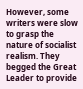However, some writers were slow to grasp the nature of socialist realism. They begged the Great Leader to provide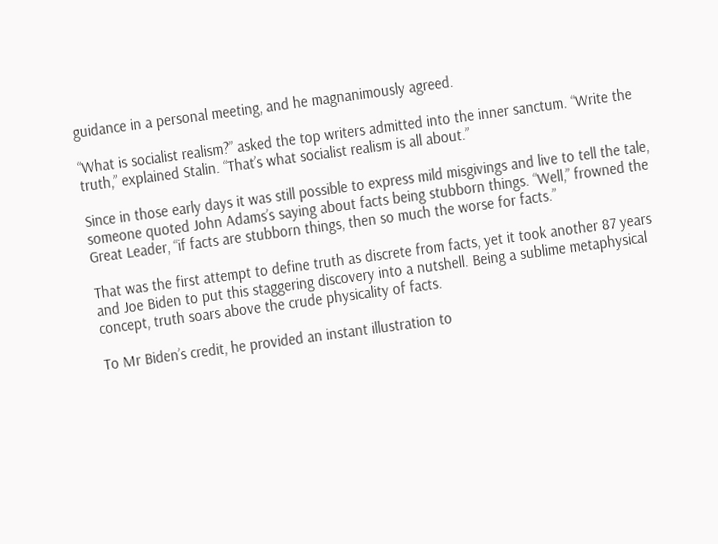guidance in a personal meeting, and he magnanimously agreed.

“What is socialist realism?” asked the top writers admitted into the inner sanctum. “Write the truth,” explained Stalin. “That’s what socialist realism is all about.”

Since in those early days it was still possible to express mild misgivings and live to tell the tale, someone quoted John Adams’s saying about facts being stubborn things. “Well,” frowned the Great Leader, “if facts are stubborn things, then so much the worse for facts.”

That was the first attempt to define truth as discrete from facts, yet it took another 87 years and Joe Biden to put this staggering discovery into a nutshell. Being a sublime metaphysical concept, truth soars above the crude physicality of facts.

To Mr Biden’s credit, he provided an instant illustration to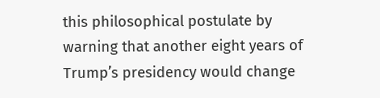this philosophical postulate by warning that another eight years of Trump’s presidency would change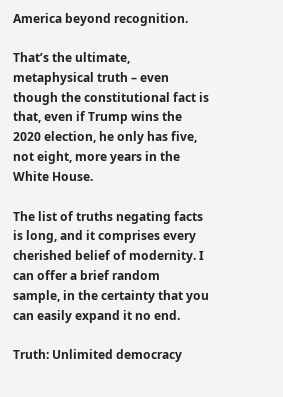America beyond recognition.

That’s the ultimate, metaphysical truth – even though the constitutional fact is that, even if Trump wins the 2020 election, he only has five, not eight, more years in the White House.

The list of truths negating facts is long, and it comprises every cherished belief of modernity. I can offer a brief random sample, in the certainty that you can easily expand it no end.

Truth: Unlimited democracy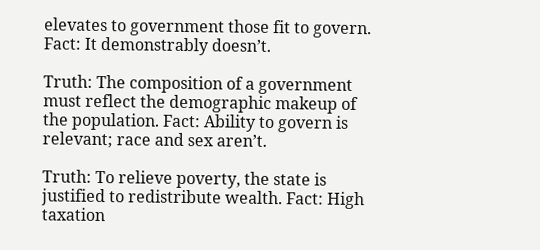elevates to government those fit to govern. Fact: It demonstrably doesn’t.

Truth: The composition of a government must reflect the demographic makeup of the population. Fact: Ability to govern is relevant; race and sex aren’t.

Truth: To relieve poverty, the state is justified to redistribute wealth. Fact: High taxation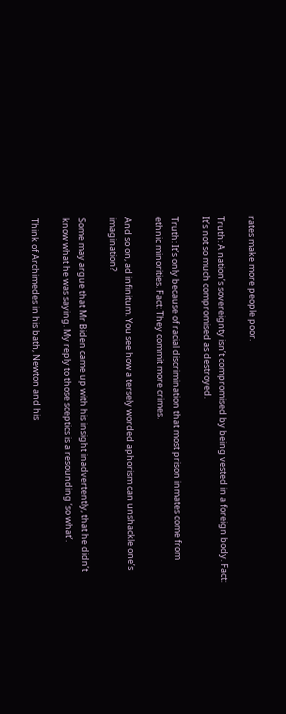rates make more people poor.

Truth: A nation’s sovereignty isn’t compromised by being vested in a foreign body. Fact: It’s not so much compromised as destroyed.

Truth: It’s only because of racial discrimination that most prison inmates come from ethnic minorities. Fact: They commit more crimes.

And so on, ad infinitum. You see how a tersely worded aphorism can unshackle one’s imagination?

Some may argue that Mr Biden came up with his insight inadvertently, that he didn’t know what he was saying. My reply to those sceptics is a resounding ‘so what’.

Think of Archimedes in his bath, Newton and his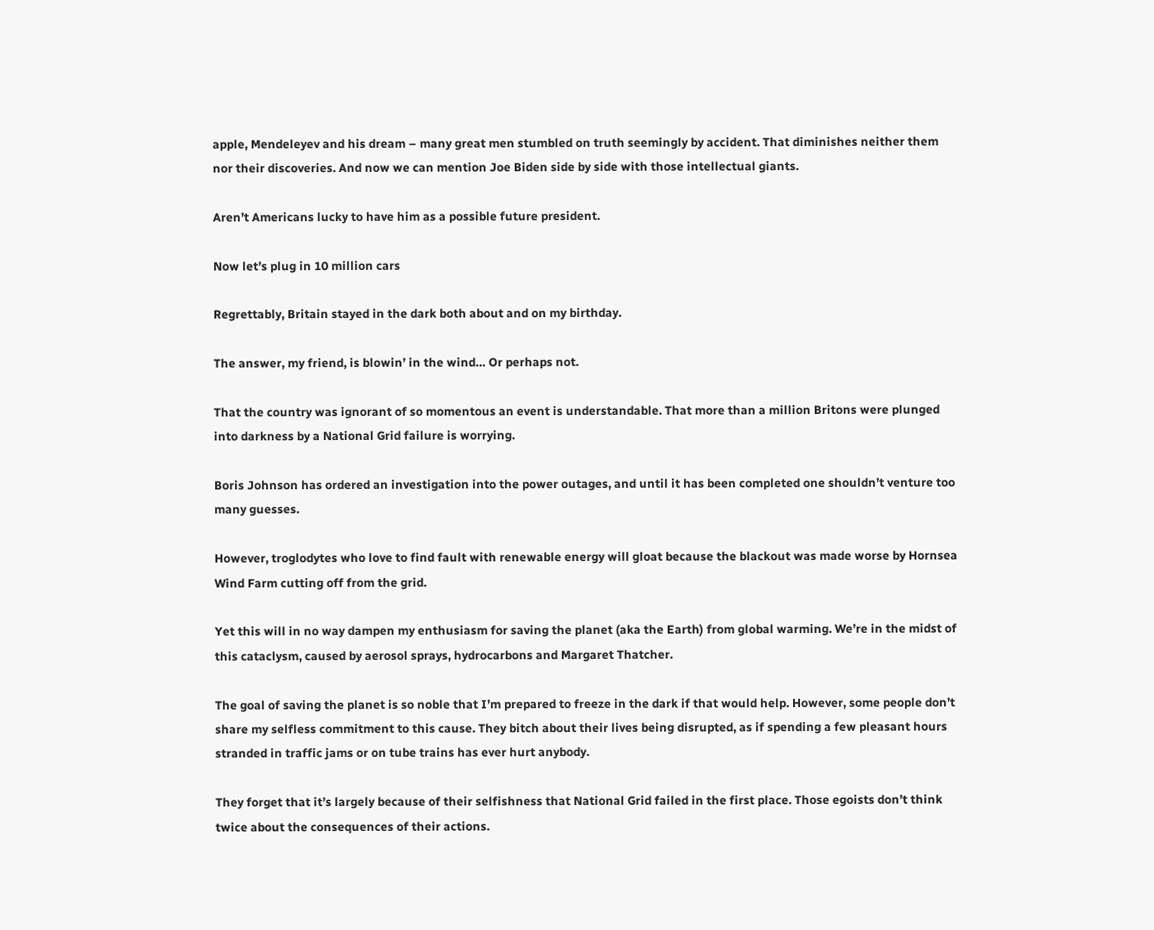apple, Mendeleyev and his dream – many great men stumbled on truth seemingly by accident. That diminishes neither them nor their discoveries. And now we can mention Joe Biden side by side with those intellectual giants.

Aren’t Americans lucky to have him as a possible future president.

Now let’s plug in 10 million cars

Regrettably, Britain stayed in the dark both about and on my birthday.

The answer, my friend, is blowin’ in the wind… Or perhaps not.

That the country was ignorant of so momentous an event is understandable. That more than a million Britons were plunged into darkness by a National Grid failure is worrying.

Boris Johnson has ordered an investigation into the power outages, and until it has been completed one shouldn’t venture too many guesses.

However, troglodytes who love to find fault with renewable energy will gloat because the blackout was made worse by Hornsea Wind Farm cutting off from the grid.

Yet this will in no way dampen my enthusiasm for saving the planet (aka the Earth) from global warming. We’re in the midst of this cataclysm, caused by aerosol sprays, hydrocarbons and Margaret Thatcher.

The goal of saving the planet is so noble that I’m prepared to freeze in the dark if that would help. However, some people don’t share my selfless commitment to this cause. They bitch about their lives being disrupted, as if spending a few pleasant hours stranded in traffic jams or on tube trains has ever hurt anybody.

They forget that it’s largely because of their selfishness that National Grid failed in the first place. Those egoists don’t think twice about the consequences of their actions.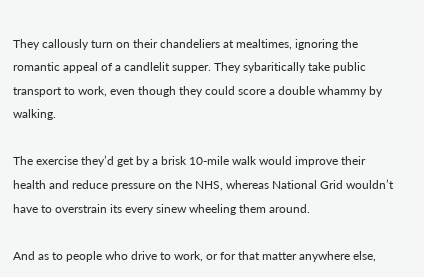They callously turn on their chandeliers at mealtimes, ignoring the romantic appeal of a candlelit supper. They sybaritically take public transport to work, even though they could score a double whammy by walking.

The exercise they’d get by a brisk 10-mile walk would improve their health and reduce pressure on the NHS, whereas National Grid wouldn’t have to overstrain its every sinew wheeling them around.

And as to people who drive to work, or for that matter anywhere else,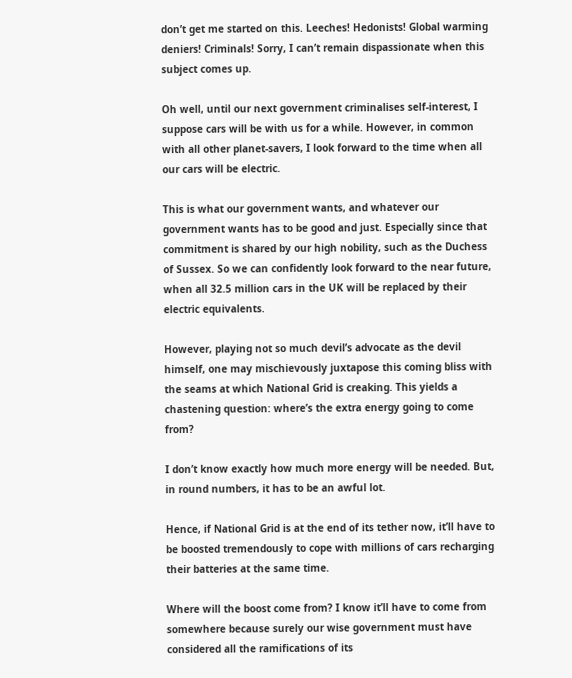don’t get me started on this. Leeches! Hedonists! Global warming deniers! Criminals! Sorry, I can’t remain dispassionate when this subject comes up.

Oh well, until our next government criminalises self-interest, I suppose cars will be with us for a while. However, in common with all other planet-savers, I look forward to the time when all our cars will be electric.

This is what our government wants, and whatever our government wants has to be good and just. Especially since that commitment is shared by our high nobility, such as the Duchess of Sussex. So we can confidently look forward to the near future, when all 32.5 million cars in the UK will be replaced by their electric equivalents.

However, playing not so much devil’s advocate as the devil himself, one may mischievously juxtapose this coming bliss with the seams at which National Grid is creaking. This yields a chastening question: where’s the extra energy going to come from?

I don’t know exactly how much more energy will be needed. But, in round numbers, it has to be an awful lot.

Hence, if National Grid is at the end of its tether now, it’ll have to be boosted tremendously to cope with millions of cars recharging their batteries at the same time.

Where will the boost come from? I know it’ll have to come from somewhere because surely our wise government must have considered all the ramifications of its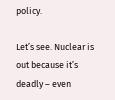policy.

Let’s see. Nuclear is out because it’s deadly – even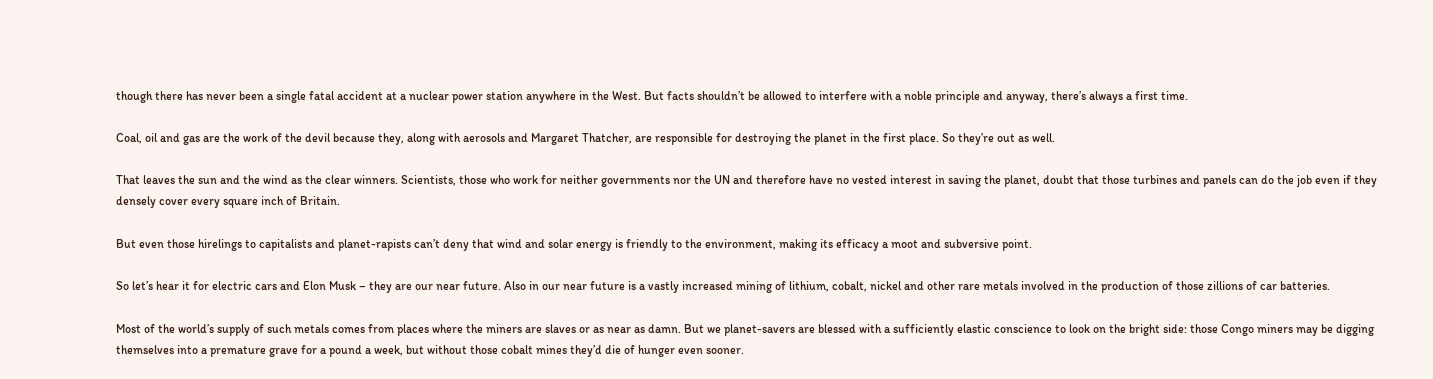though there has never been a single fatal accident at a nuclear power station anywhere in the West. But facts shouldn’t be allowed to interfere with a noble principle and anyway, there’s always a first time.

Coal, oil and gas are the work of the devil because they, along with aerosols and Margaret Thatcher, are responsible for destroying the planet in the first place. So they’re out as well.

That leaves the sun and the wind as the clear winners. Scientists, those who work for neither governments nor the UN and therefore have no vested interest in saving the planet, doubt that those turbines and panels can do the job even if they densely cover every square inch of Britain.

But even those hirelings to capitalists and planet-rapists can’t deny that wind and solar energy is friendly to the environment, making its efficacy a moot and subversive point.

So let’s hear it for electric cars and Elon Musk – they are our near future. Also in our near future is a vastly increased mining of lithium, cobalt, nickel and other rare metals involved in the production of those zillions of car batteries.

Most of the world’s supply of such metals comes from places where the miners are slaves or as near as damn. But we planet-savers are blessed with a sufficiently elastic conscience to look on the bright side: those Congo miners may be digging themselves into a premature grave for a pound a week, but without those cobalt mines they’d die of hunger even sooner.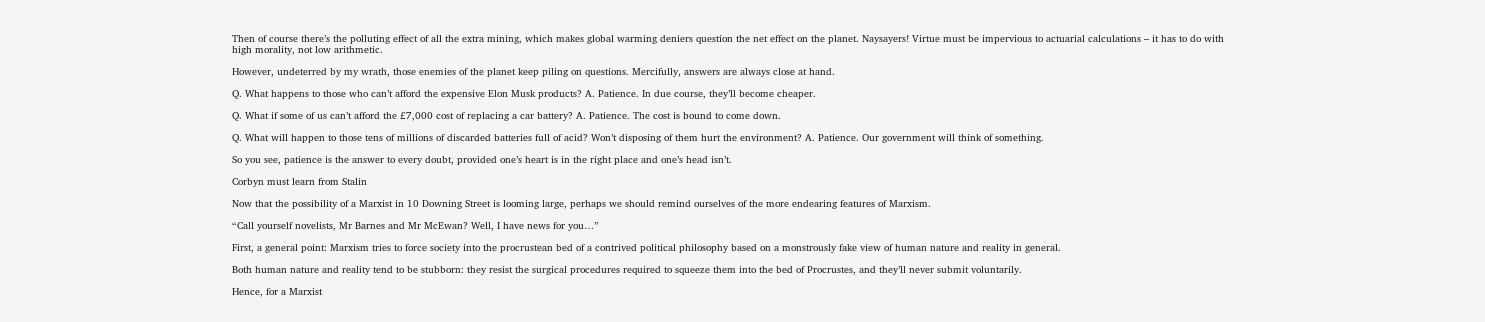Then of course there’s the polluting effect of all the extra mining, which makes global warming deniers question the net effect on the planet. Naysayers! Virtue must be impervious to actuarial calculations – it has to do with high morality, not low arithmetic.

However, undeterred by my wrath, those enemies of the planet keep piling on questions. Mercifully, answers are always close at hand.

Q. What happens to those who can’t afford the expensive Elon Musk products? A. Patience. In due course, they’ll become cheaper.

Q. What if some of us can’t afford the £7,000 cost of replacing a car battery? A. Patience. The cost is bound to come down.

Q. What will happen to those tens of millions of discarded batteries full of acid? Won’t disposing of them hurt the environment? A. Patience. Our government will think of something.

So you see, patience is the answer to every doubt, provided one’s heart is in the right place and one’s head isn’t.

Corbyn must learn from Stalin

Now that the possibility of a Marxist in 10 Downing Street is looming large, perhaps we should remind ourselves of the more endearing features of Marxism.

“Call yourself novelists, Mr Barnes and Mr McEwan? Well, I have news for you…”

First, a general point: Marxism tries to force society into the procrustean bed of a contrived political philosophy based on a monstrously fake view of human nature and reality in general.

Both human nature and reality tend to be stubborn: they resist the surgical procedures required to squeeze them into the bed of Procrustes, and they’ll never submit voluntarily.

Hence, for a Marxist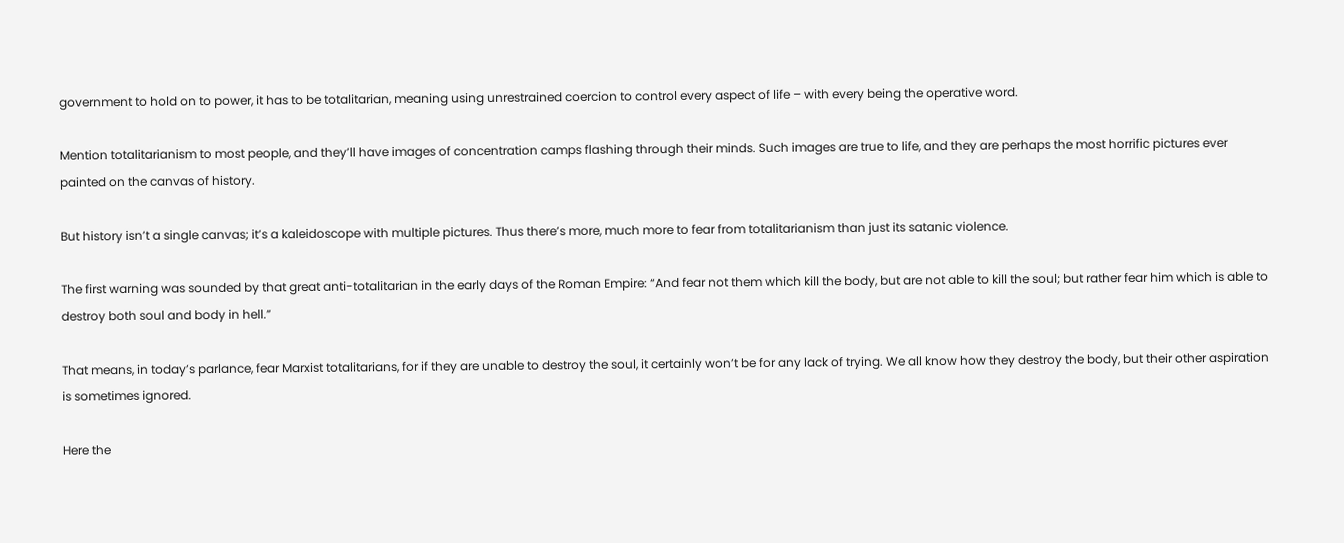government to hold on to power, it has to be totalitarian, meaning using unrestrained coercion to control every aspect of life – with every being the operative word.

Mention totalitarianism to most people, and they’ll have images of concentration camps flashing through their minds. Such images are true to life, and they are perhaps the most horrific pictures ever painted on the canvas of history.

But history isn’t a single canvas; it’s a kaleidoscope with multiple pictures. Thus there’s more, much more to fear from totalitarianism than just its satanic violence.

The first warning was sounded by that great anti-totalitarian in the early days of the Roman Empire: “And fear not them which kill the body, but are not able to kill the soul; but rather fear him which is able to destroy both soul and body in hell.”

That means, in today’s parlance, fear Marxist totalitarians, for if they are unable to destroy the soul, it certainly won’t be for any lack of trying. We all know how they destroy the body, but their other aspiration is sometimes ignored.

Here the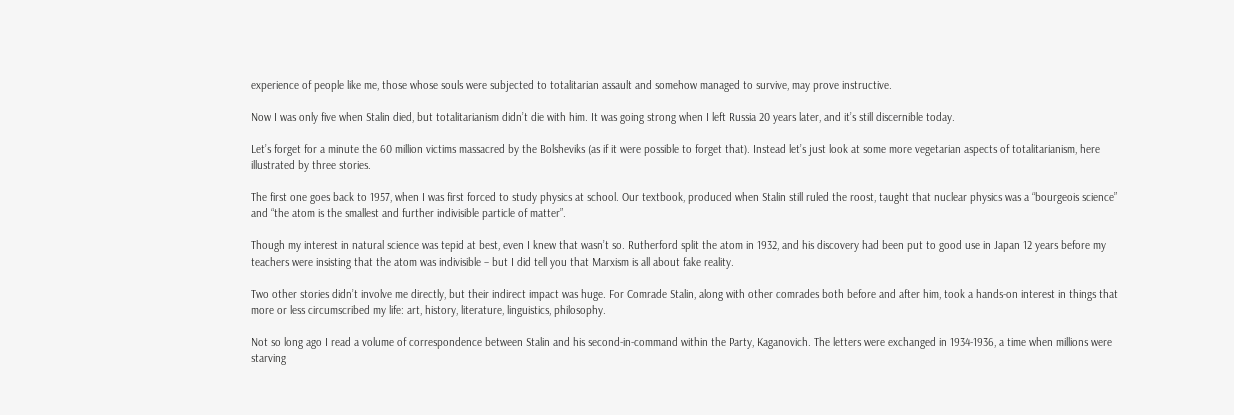experience of people like me, those whose souls were subjected to totalitarian assault and somehow managed to survive, may prove instructive.

Now I was only five when Stalin died, but totalitarianism didn’t die with him. It was going strong when I left Russia 20 years later, and it’s still discernible today.

Let’s forget for a minute the 60 million victims massacred by the Bolsheviks (as if it were possible to forget that). Instead let’s just look at some more vegetarian aspects of totalitarianism, here illustrated by three stories.

The first one goes back to 1957, when I was first forced to study physics at school. Our textbook, produced when Stalin still ruled the roost, taught that nuclear physics was a “bourgeois science” and “the atom is the smallest and further indivisible particle of matter”.

Though my interest in natural science was tepid at best, even I knew that wasn’t so. Rutherford split the atom in 1932, and his discovery had been put to good use in Japan 12 years before my teachers were insisting that the atom was indivisible – but I did tell you that Marxism is all about fake reality.

Two other stories didn’t involve me directly, but their indirect impact was huge. For Comrade Stalin, along with other comrades both before and after him, took a hands-on interest in things that more or less circumscribed my life: art, history, literature, linguistics, philosophy.

Not so long ago I read a volume of correspondence between Stalin and his second-in-command within the Party, Kaganovich. The letters were exchanged in 1934-1936, a time when millions were starving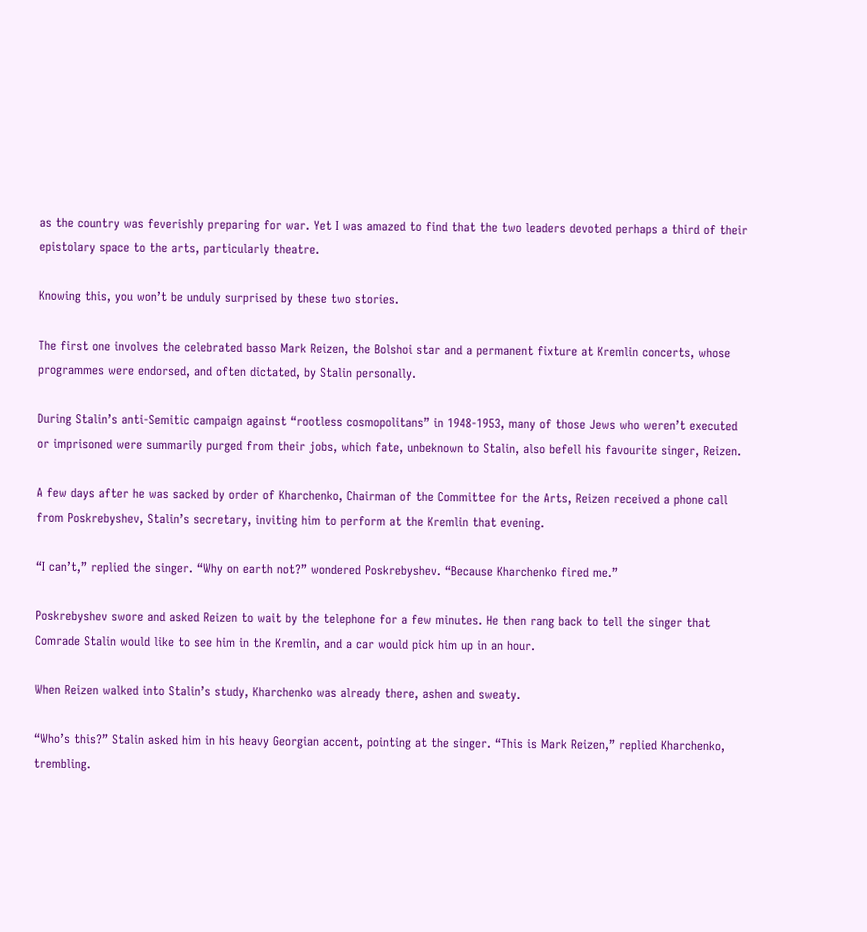as the country was feverishly preparing for war. Yet I was amazed to find that the two leaders devoted perhaps a third of their epistolary space to the arts, particularly theatre.

Knowing this, you won’t be unduly surprised by these two stories.

The first one involves the celebrated basso Mark Reizen, the Bolshoi star and a permanent fixture at Kremlin concerts, whose programmes were endorsed, and often dictated, by Stalin personally.

During Stalin’s anti-Semitic campaign against “rootless cosmopolitans” in 1948-1953, many of those Jews who weren’t executed or imprisoned were summarily purged from their jobs, which fate, unbeknown to Stalin, also befell his favourite singer, Reizen.

A few days after he was sacked by order of Kharchenko, Chairman of the Committee for the Arts, Reizen received a phone call from Poskrebyshev, Stalin’s secretary, inviting him to perform at the Kremlin that evening.

“I can’t,” replied the singer. “Why on earth not?” wondered Poskrebyshev. “Because Kharchenko fired me.”

Poskrebyshev swore and asked Reizen to wait by the telephone for a few minutes. He then rang back to tell the singer that Comrade Stalin would like to see him in the Kremlin, and a car would pick him up in an hour.

When Reizen walked into Stalin’s study, Kharchenko was already there, ashen and sweaty.

“Who’s this?” Stalin asked him in his heavy Georgian accent, pointing at the singer. “This is Mark Reizen,” replied Kharchenko, trembling.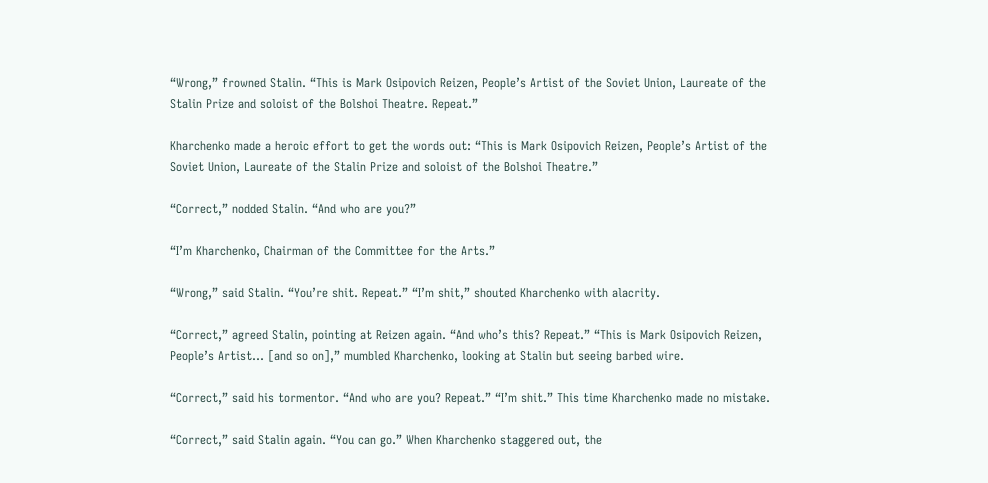“Wrong,” frowned Stalin. “This is Mark Osipovich Reizen, People’s Artist of the Soviet Union, Laureate of the Stalin Prize and soloist of the Bolshoi Theatre. Repeat.”

Kharchenko made a heroic effort to get the words out: “This is Mark Osipovich Reizen, People’s Artist of the Soviet Union, Laureate of the Stalin Prize and soloist of the Bolshoi Theatre.”

“Correct,” nodded Stalin. “And who are you?”

“I’m Kharchenko, Chairman of the Committee for the Arts.”

“Wrong,” said Stalin. “You’re shit. Repeat.” “I’m shit,” shouted Kharchenko with alacrity.

“Correct,” agreed Stalin, pointing at Reizen again. “And who’s this? Repeat.” “This is Mark Osipovich Reizen, People’s Artist… [and so on],” mumbled Kharchenko, looking at Stalin but seeing barbed wire.

“Correct,” said his tormentor. “And who are you? Repeat.” “I’m shit.” This time Kharchenko made no mistake.

“Correct,” said Stalin again. “You can go.” When Kharchenko staggered out, the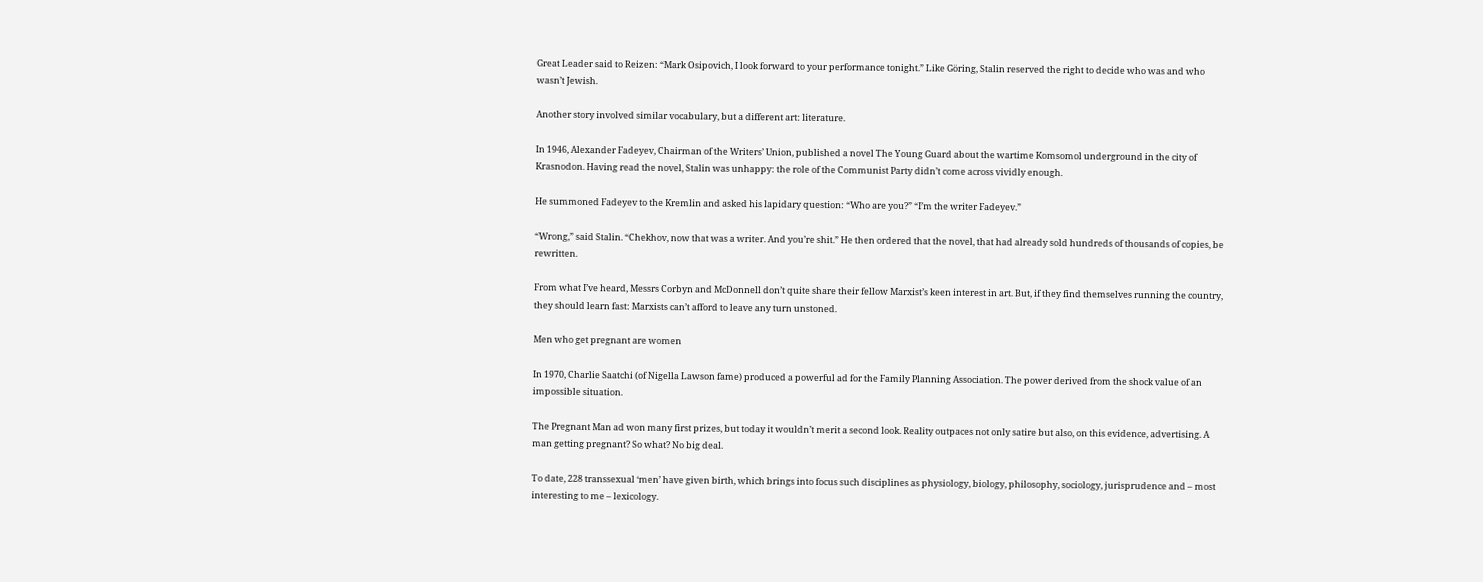Great Leader said to Reizen: “Mark Osipovich, I look forward to your performance tonight.” Like Göring, Stalin reserved the right to decide who was and who wasn’t Jewish.

Another story involved similar vocabulary, but a different art: literature.

In 1946, Alexander Fadeyev, Chairman of the Writers’ Union, published a novel The Young Guard about the wartime Komsomol underground in the city of Krasnodon. Having read the novel, Stalin was unhappy: the role of the Communist Party didn’t come across vividly enough.

He summoned Fadeyev to the Kremlin and asked his lapidary question: “Who are you?” “I’m the writer Fadeyev.”

“Wrong,” said Stalin. “Chekhov, now that was a writer. And you’re shit.” He then ordered that the novel, that had already sold hundreds of thousands of copies, be rewritten.

From what I’ve heard, Messrs Corbyn and McDonnell don’t quite share their fellow Marxist’s keen interest in art. But, if they find themselves running the country, they should learn fast: Marxists can’t afford to leave any turn unstoned.

Men who get pregnant are women

In 1970, Charlie Saatchi (of Nigella Lawson fame) produced a powerful ad for the Family Planning Association. The power derived from the shock value of an impossible situation.

The Pregnant Man ad won many first prizes, but today it wouldn’t merit a second look. Reality outpaces not only satire but also, on this evidence, advertising. A man getting pregnant? So what? No big deal.

To date, 228 transsexual ‘men’ have given birth, which brings into focus such disciplines as physiology, biology, philosophy, sociology, jurisprudence and – most interesting to me – lexicology.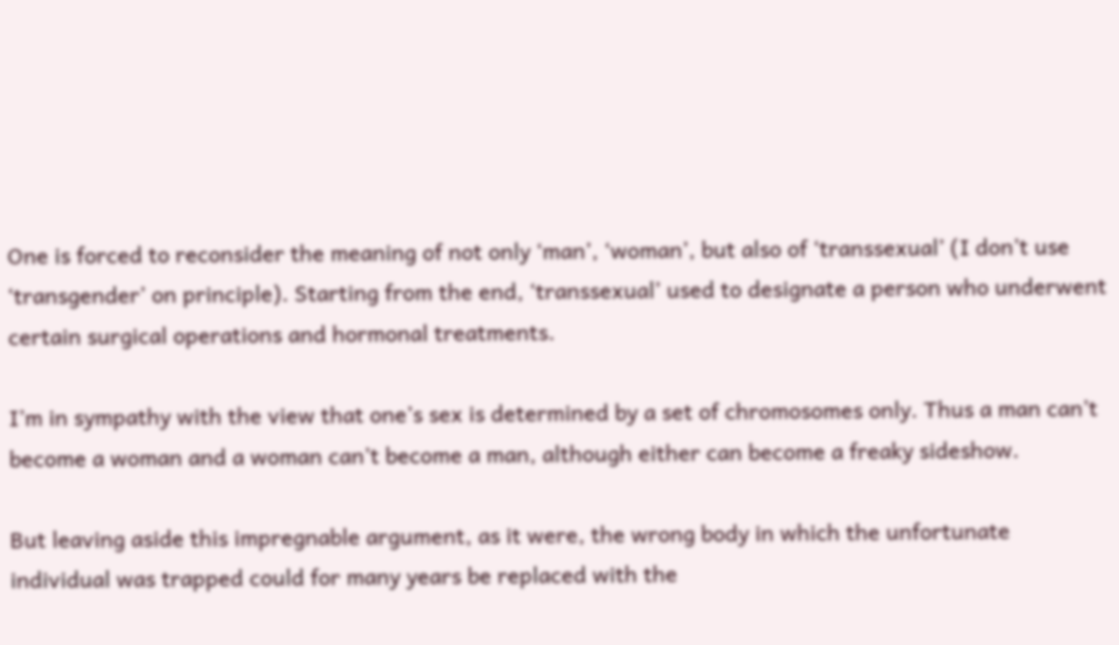One is forced to reconsider the meaning of not only ‘man’, ‘woman’, but also of ‘transsexual’ (I don’t use ‘transgender’ on principle). Starting from the end, ‘transsexual’ used to designate a person who underwent certain surgical operations and hormonal treatments.

I’m in sympathy with the view that one’s sex is determined by a set of chromosomes only. Thus a man can’t become a woman and a woman can’t become a man, although either can become a freaky sideshow.

But leaving aside this impregnable argument, as it were, the wrong body in which the unfortunate individual was trapped could for many years be replaced with the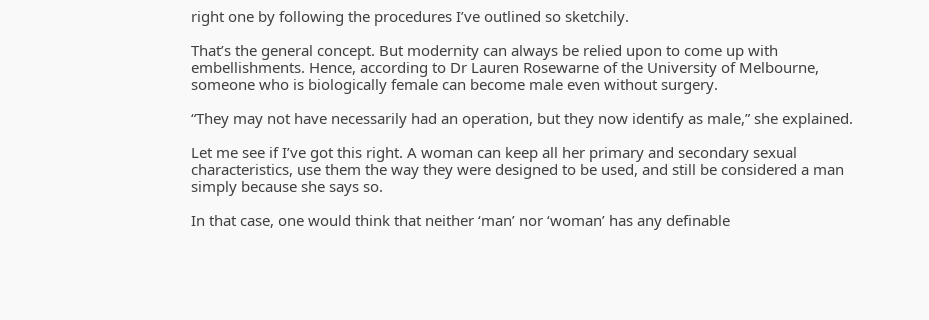right one by following the procedures I’ve outlined so sketchily.

That’s the general concept. But modernity can always be relied upon to come up with embellishments. Hence, according to Dr Lauren Rosewarne of the University of Melbourne, someone who is biologically female can become male even without surgery.

“They may not have necessarily had an operation, but they now identify as male,” she explained.

Let me see if I’ve got this right. A woman can keep all her primary and secondary sexual characteristics, use them the way they were designed to be used, and still be considered a man simply because she says so.

In that case, one would think that neither ‘man’ nor ‘woman’ has any definable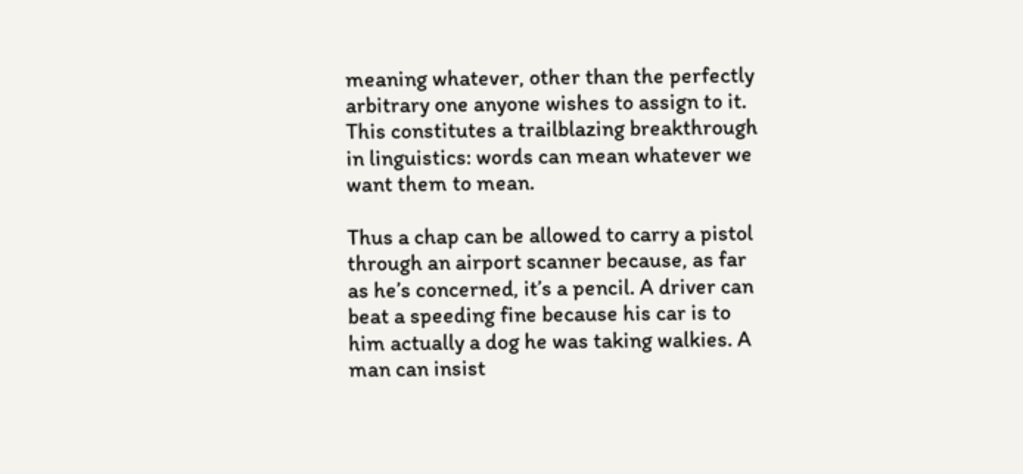meaning whatever, other than the perfectly arbitrary one anyone wishes to assign to it. This constitutes a trailblazing breakthrough in linguistics: words can mean whatever we want them to mean.

Thus a chap can be allowed to carry a pistol through an airport scanner because, as far as he’s concerned, it’s a pencil. A driver can beat a speeding fine because his car is to him actually a dog he was taking walkies. A man can insist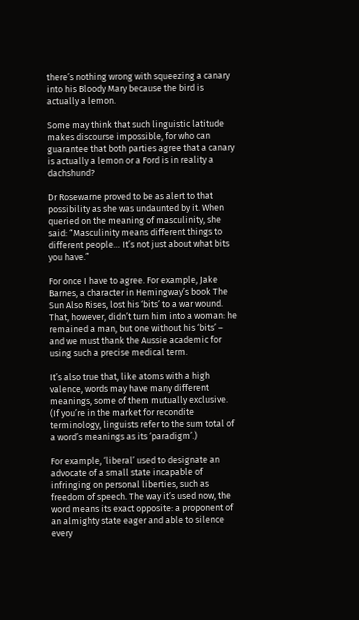there’s nothing wrong with squeezing a canary into his Bloody Mary because the bird is actually a lemon.

Some may think that such linguistic latitude makes discourse impossible, for who can guarantee that both parties agree that a canary is actually a lemon or a Ford is in reality a dachshund?

Dr Rosewarne proved to be as alert to that possibility as she was undaunted by it. When queried on the meaning of masculinity, she said: “Masculinity means different things to different people… It’s not just about what bits you have.”

For once I have to agree. For example, Jake Barnes, a character in Hemingway’s book The Sun Also Rises, lost his ‘bits’ to a war wound. That, however, didn’t turn him into a woman: he remained a man, but one without his ‘bits’ – and we must thank the Aussie academic for using such a precise medical term.

It’s also true that, like atoms with a high valence, words may have many different meanings, some of them mutually exclusive. (If you’re in the market for recondite terminology, linguists refer to the sum total of a word’s meanings as its ‘paradigm’.)

For example, ‘liberal’ used to designate an advocate of a small state incapable of infringing on personal liberties, such as freedom of speech. The way it’s used now, the word means its exact opposite: a proponent of an almighty state eager and able to silence every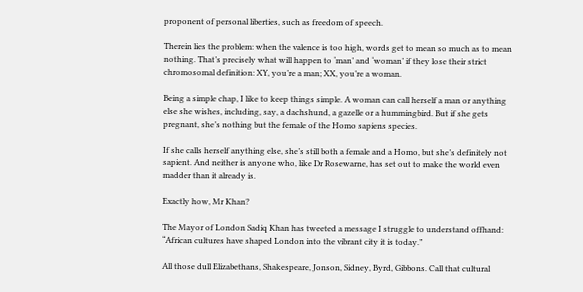proponent of personal liberties, such as freedom of speech.

Therein lies the problem: when the valence is too high, words get to mean so much as to mean nothing. That’s precisely what will happen to ‘man’ and ‘woman’ if they lose their strict chromosomal definition: XY, you’re a man; XX, you’re a woman.

Being a simple chap, I like to keep things simple. A woman can call herself a man or anything else she wishes, including, say, a dachshund, a gazelle or a hummingbird. But if she gets pregnant, she’s nothing but the female of the Homo sapiens species.

If she calls herself anything else, she’s still both a female and a Homo, but she’s definitely not sapient. And neither is anyone who, like Dr Rosewarne, has set out to make the world even madder than it already is.

Exactly how, Mr Khan?

The Mayor of London Sadiq Khan has tweeted a message I struggle to understand offhand: “African cultures have shaped London into the vibrant city it is today.”

All those dull Elizabethans, Shakespeare, Jonson, Sidney, Byrd, Gibbons. Call that cultural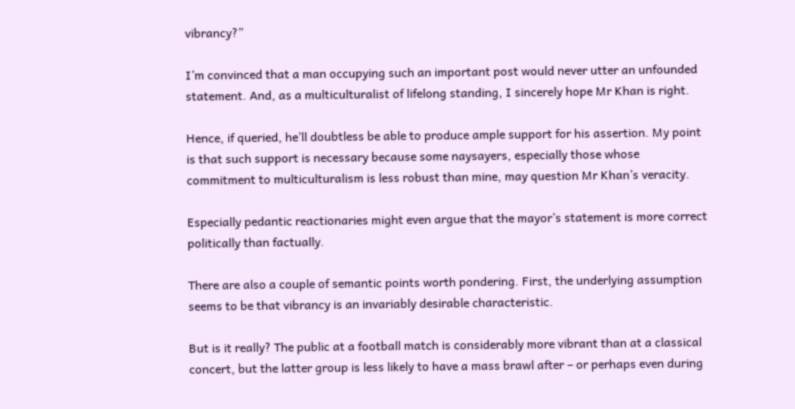vibrancy?”

I’m convinced that a man occupying such an important post would never utter an unfounded statement. And, as a multiculturalist of lifelong standing, I sincerely hope Mr Khan is right.

Hence, if queried, he’ll doubtless be able to produce ample support for his assertion. My point is that such support is necessary because some naysayers, especially those whose commitment to multiculturalism is less robust than mine, may question Mr Khan’s veracity.

Especially pedantic reactionaries might even argue that the mayor’s statement is more correct politically than factually.

There are also a couple of semantic points worth pondering. First, the underlying assumption seems to be that vibrancy is an invariably desirable characteristic.

But is it really? The public at a football match is considerably more vibrant than at a classical concert, but the latter group is less likely to have a mass brawl after – or perhaps even during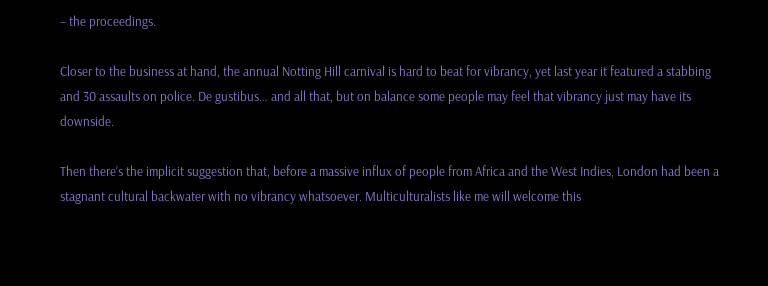– the proceedings.

Closer to the business at hand, the annual Notting Hill carnival is hard to beat for vibrancy, yet last year it featured a stabbing and 30 assaults on police. De gustibus… and all that, but on balance some people may feel that vibrancy just may have its downside.

Then there’s the implicit suggestion that, before a massive influx of people from Africa and the West Indies, London had been a stagnant cultural backwater with no vibrancy whatsoever. Multiculturalists like me will welcome this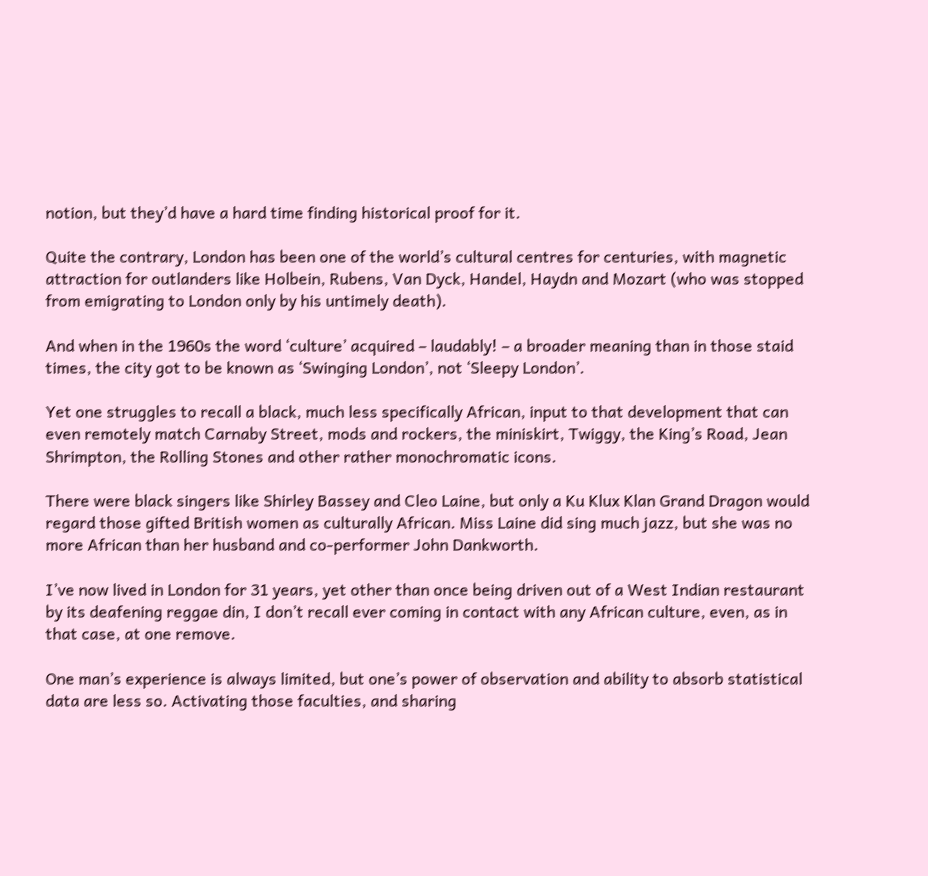notion, but they’d have a hard time finding historical proof for it.

Quite the contrary, London has been one of the world’s cultural centres for centuries, with magnetic attraction for outlanders like Holbein, Rubens, Van Dyck, Handel, Haydn and Mozart (who was stopped from emigrating to London only by his untimely death).

And when in the 1960s the word ‘culture’ acquired – laudably! – a broader meaning than in those staid times, the city got to be known as ‘Swinging London’, not ‘Sleepy London’.

Yet one struggles to recall a black, much less specifically African, input to that development that can even remotely match Carnaby Street, mods and rockers, the miniskirt, Twiggy, the King’s Road, Jean Shrimpton, the Rolling Stones and other rather monochromatic icons.

There were black singers like Shirley Bassey and Cleo Laine, but only a Ku Klux Klan Grand Dragon would regard those gifted British women as culturally African. Miss Laine did sing much jazz, but she was no more African than her husband and co-performer John Dankworth.

I’ve now lived in London for 31 years, yet other than once being driven out of a West Indian restaurant by its deafening reggae din, I don’t recall ever coming in contact with any African culture, even, as in that case, at one remove.

One man’s experience is always limited, but one’s power of observation and ability to absorb statistical data are less so. Activating those faculties, and sharing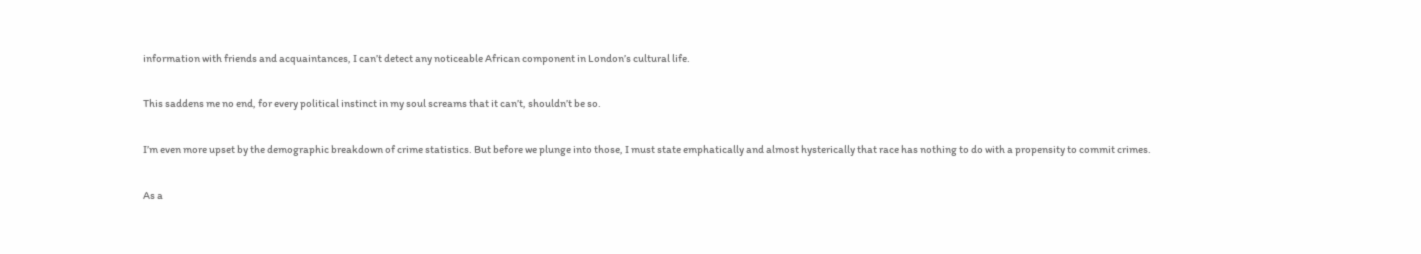information with friends and acquaintances, I can’t detect any noticeable African component in London’s cultural life.

This saddens me no end, for every political instinct in my soul screams that it can’t, shouldn’t be so.

I’m even more upset by the demographic breakdown of crime statistics. But before we plunge into those, I must state emphatically and almost hysterically that race has nothing to do with a propensity to commit crimes.

As a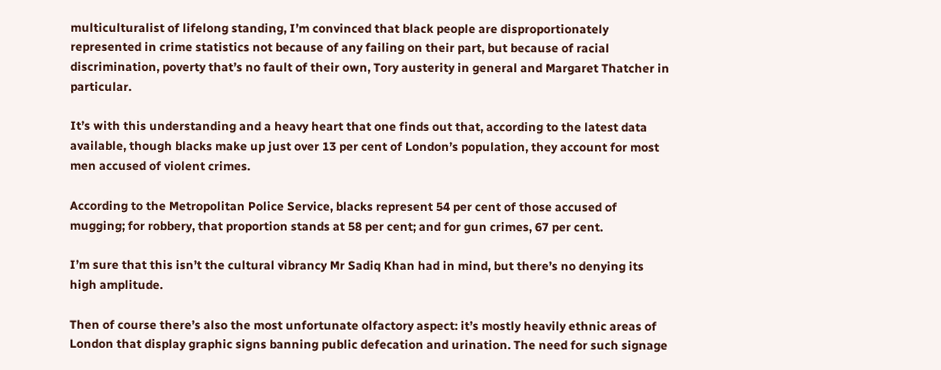multiculturalist of lifelong standing, I’m convinced that black people are disproportionately represented in crime statistics not because of any failing on their part, but because of racial discrimination, poverty that’s no fault of their own, Tory austerity in general and Margaret Thatcher in particular.

It’s with this understanding and a heavy heart that one finds out that, according to the latest data available, though blacks make up just over 13 per cent of London’s population, they account for most men accused of violent crimes.

According to the Metropolitan Police Service, blacks represent 54 per cent of those accused of mugging; for robbery, that proportion stands at 58 per cent; and for gun crimes, 67 per cent.

I’m sure that this isn’t the cultural vibrancy Mr Sadiq Khan had in mind, but there’s no denying its high amplitude.

Then of course there’s also the most unfortunate olfactory aspect: it’s mostly heavily ethnic areas of London that display graphic signs banning public defecation and urination. The need for such signage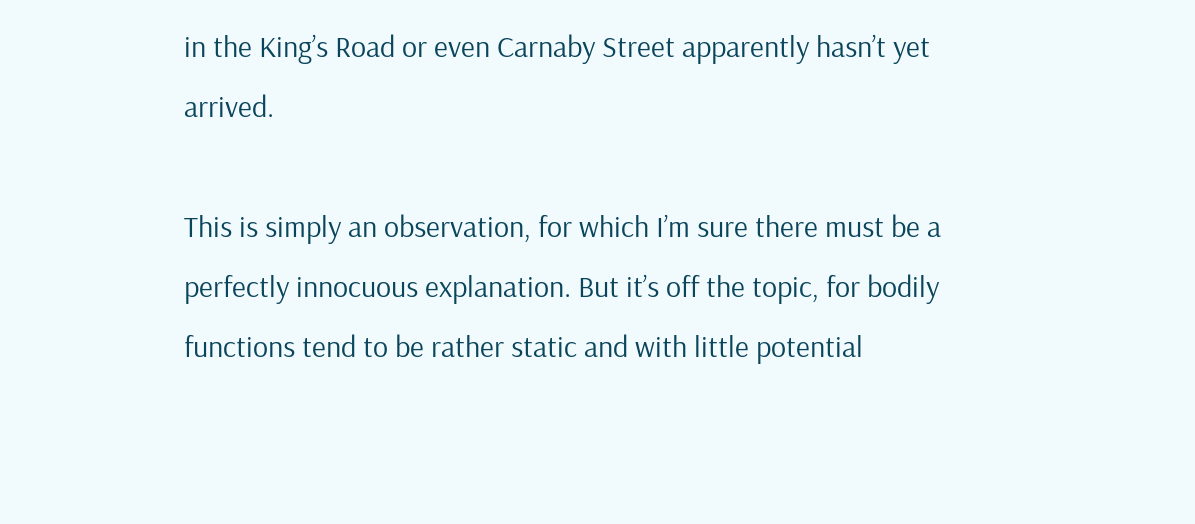in the King’s Road or even Carnaby Street apparently hasn’t yet arrived.

This is simply an observation, for which I’m sure there must be a perfectly innocuous explanation. But it’s off the topic, for bodily functions tend to be rather static and with little potential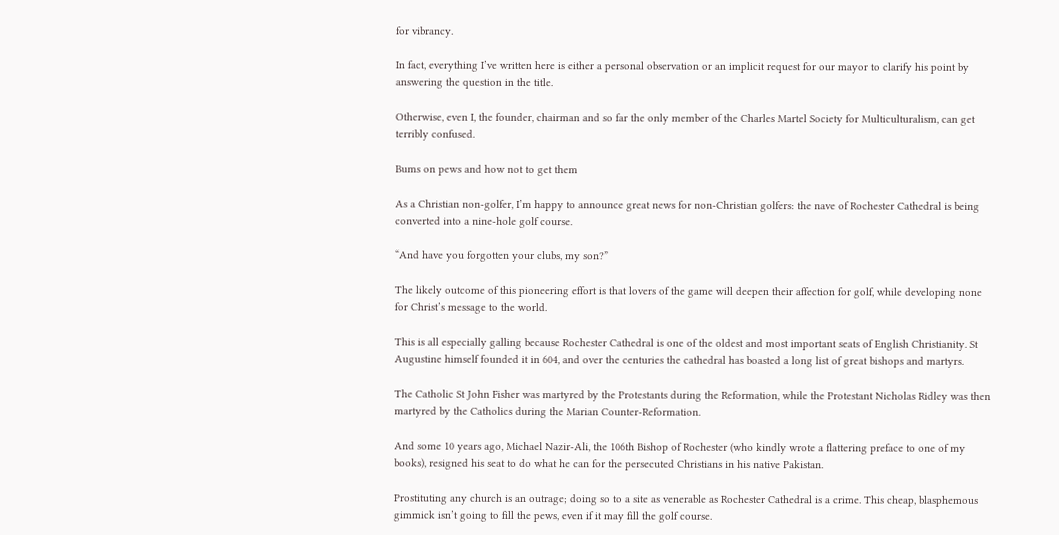for vibrancy.

In fact, everything I’ve written here is either a personal observation or an implicit request for our mayor to clarify his point by answering the question in the title.

Otherwise, even I, the founder, chairman and so far the only member of the Charles Martel Society for Multiculturalism, can get terribly confused.

Bums on pews and how not to get them

As a Christian non-golfer, I’m happy to announce great news for non-Christian golfers: the nave of Rochester Cathedral is being converted into a nine-hole golf course.

“And have you forgotten your clubs, my son?”

The likely outcome of this pioneering effort is that lovers of the game will deepen their affection for golf, while developing none for Christ’s message to the world.

This is all especially galling because Rochester Cathedral is one of the oldest and most important seats of English Christianity. St Augustine himself founded it in 604, and over the centuries the cathedral has boasted a long list of great bishops and martyrs.

The Catholic St John Fisher was martyred by the Protestants during the Reformation, while the Protestant Nicholas Ridley was then martyred by the Catholics during the Marian Counter-Reformation.

And some 10 years ago, Michael Nazir-Ali, the 106th Bishop of Rochester (who kindly wrote a flattering preface to one of my books), resigned his seat to do what he can for the persecuted Christians in his native Pakistan.

Prostituting any church is an outrage; doing so to a site as venerable as Rochester Cathedral is a crime. This cheap, blasphemous gimmick isn’t going to fill the pews, even if it may fill the golf course.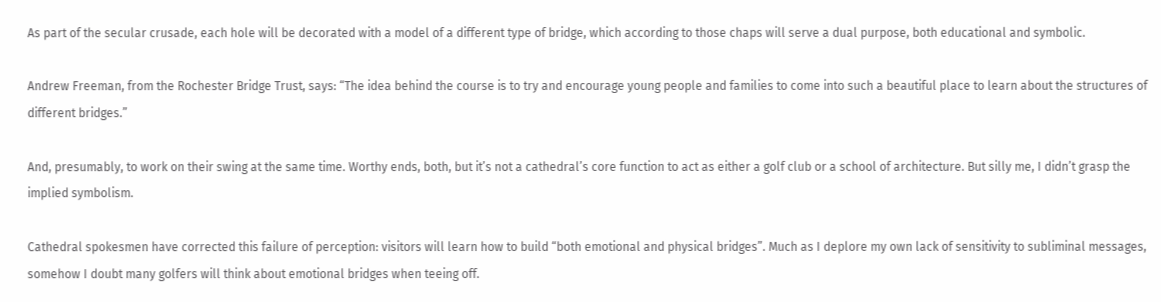As part of the secular crusade, each hole will be decorated with a model of a different type of bridge, which according to those chaps will serve a dual purpose, both educational and symbolic.

Andrew Freeman, from the Rochester Bridge Trust, says: “The idea behind the course is to try and encourage young people and families to come into such a beautiful place to learn about the structures of different bridges.”

And, presumably, to work on their swing at the same time. Worthy ends, both, but it’s not a cathedral’s core function to act as either a golf club or a school of architecture. But silly me, I didn’t grasp the implied symbolism.

Cathedral spokesmen have corrected this failure of perception: visitors will learn how to build “both emotional and physical bridges”. Much as I deplore my own lack of sensitivity to subliminal messages, somehow I doubt many golfers will think about emotional bridges when teeing off.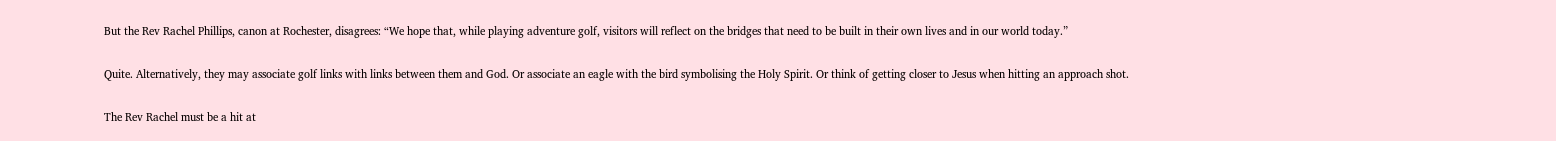But the Rev Rachel Phillips, canon at Rochester, disagrees: “We hope that, while playing adventure golf, visitors will reflect on the bridges that need to be built in their own lives and in our world today.”

Quite. Alternatively, they may associate golf links with links between them and God. Or associate an eagle with the bird symbolising the Holy Spirit. Or think of getting closer to Jesus when hitting an approach shot.

The Rev Rachel must be a hit at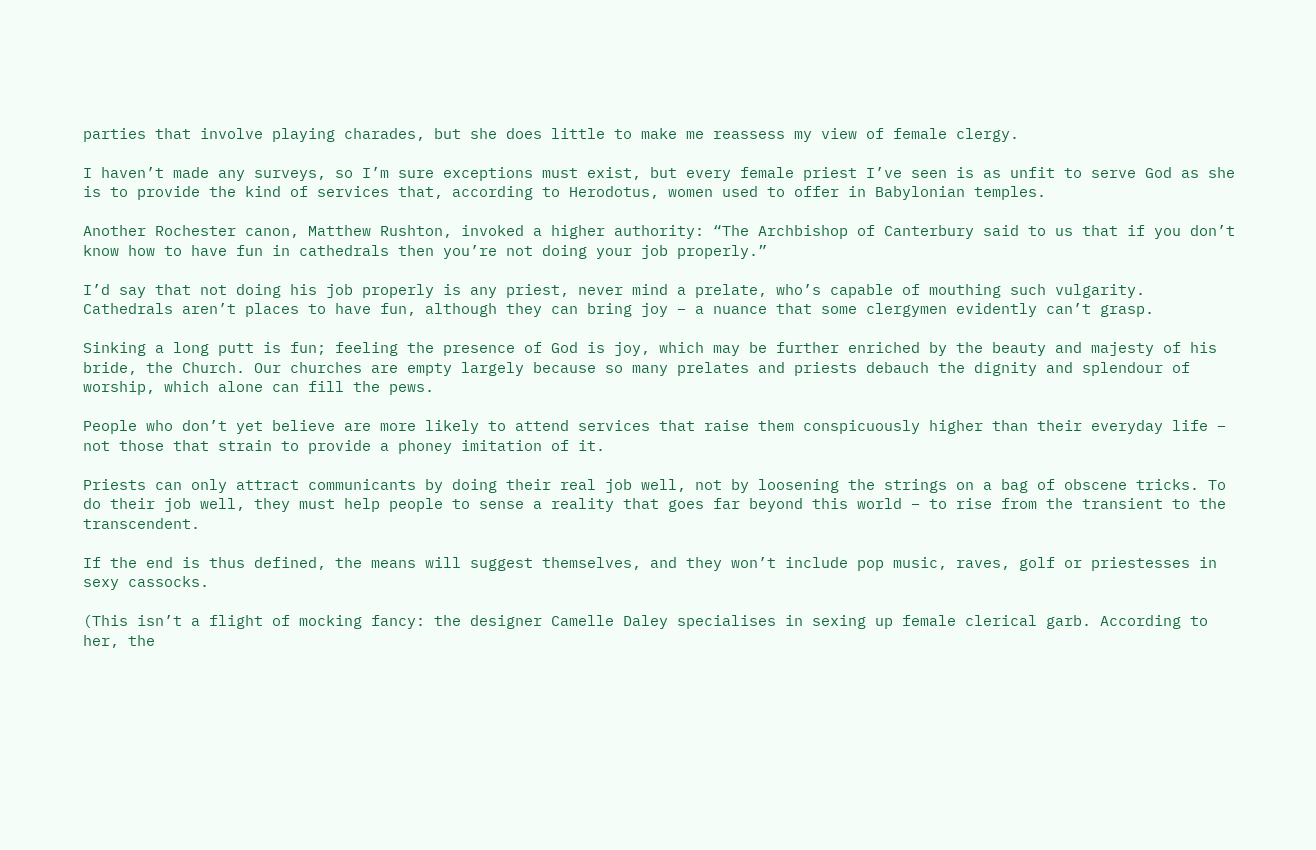parties that involve playing charades, but she does little to make me reassess my view of female clergy.

I haven’t made any surveys, so I’m sure exceptions must exist, but every female priest I’ve seen is as unfit to serve God as she is to provide the kind of services that, according to Herodotus, women used to offer in Babylonian temples.

Another Rochester canon, Matthew Rushton, invoked a higher authority: “The Archbishop of Canterbury said to us that if you don’t know how to have fun in cathedrals then you’re not doing your job properly.”

I’d say that not doing his job properly is any priest, never mind a prelate, who’s capable of mouthing such vulgarity. Cathedrals aren’t places to have fun, although they can bring joy – a nuance that some clergymen evidently can’t grasp.

Sinking a long putt is fun; feeling the presence of God is joy, which may be further enriched by the beauty and majesty of his bride, the Church. Our churches are empty largely because so many prelates and priests debauch the dignity and splendour of worship, which alone can fill the pews.

People who don’t yet believe are more likely to attend services that raise them conspicuously higher than their everyday life – not those that strain to provide a phoney imitation of it.

Priests can only attract communicants by doing their real job well, not by loosening the strings on a bag of obscene tricks. To do their job well, they must help people to sense a reality that goes far beyond this world – to rise from the transient to the transcendent.

If the end is thus defined, the means will suggest themselves, and they won’t include pop music, raves, golf or priestesses in sexy cassocks.

(This isn’t a flight of mocking fancy: the designer Camelle Daley specialises in sexing up female clerical garb. According to her, the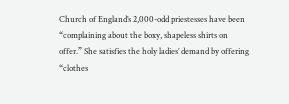Church of England’s 2,000-odd priestesses have been “complaining about the boxy, shapeless shirts on offer.” She satisfies the holy ladies’ demand by offering “clothes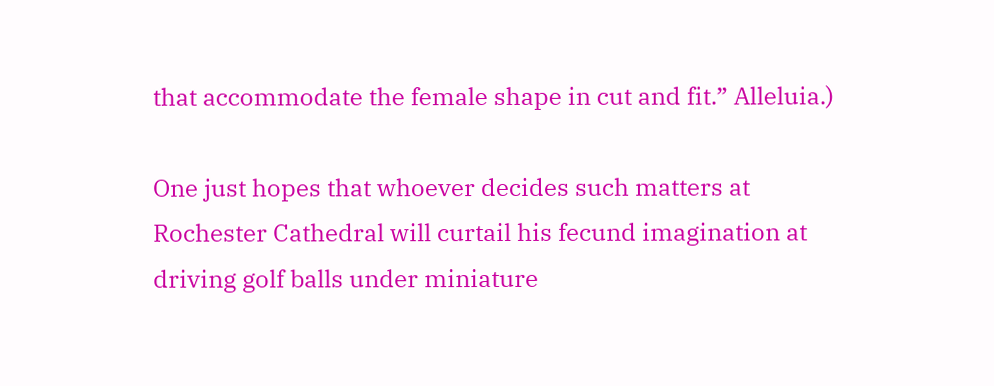that accommodate the female shape in cut and fit.” Alleluia.)

One just hopes that whoever decides such matters at Rochester Cathedral will curtail his fecund imagination at driving golf balls under miniature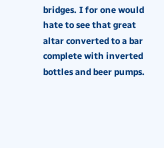bridges. I for one would hate to see that great altar converted to a bar complete with inverted bottles and beer pumps.